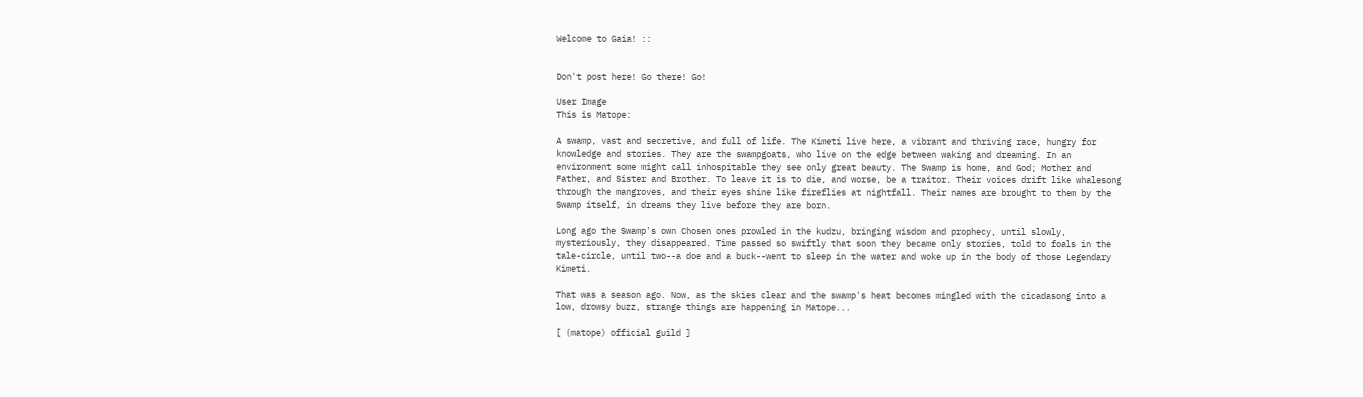Welcome to Gaia! ::


Don't post here! Go there! Go!

User Image
This is Matope:

A swamp, vast and secretive, and full of life. The Kimeti live here, a vibrant and thriving race, hungry for knowledge and stories. They are the swampgoats, who live on the edge between waking and dreaming. In an environment some might call inhospitable they see only great beauty. The Swamp is home, and God; Mother and Father, and Sister and Brother. To leave it is to die, and worse, be a traitor. Their voices drift like whalesong through the mangroves, and their eyes shine like fireflies at nightfall. Their names are brought to them by the Swamp itself, in dreams they live before they are born.

Long ago the Swamp's own Chosen ones prowled in the kudzu, bringing wisdom and prophecy, until slowly, mysteriously, they disappeared. Time passed so swiftly that soon they became only stories, told to foals in the tale-circle, until two--a doe and a buck--went to sleep in the water and woke up in the body of those Legendary Kimeti.

That was a season ago. Now, as the skies clear and the swamp's heat becomes mingled with the cicadasong into a low, drowsy buzz, strange things are happening in Matope...

[ (matope) official guild ]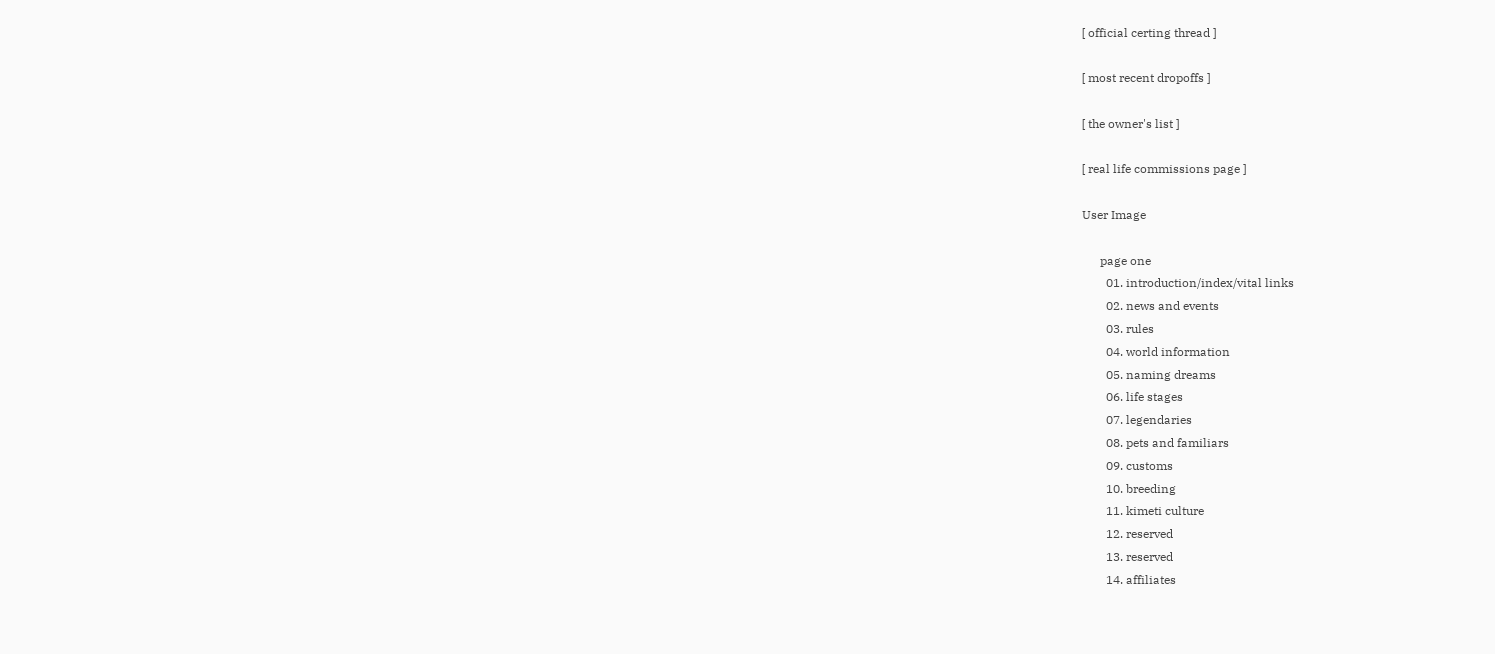[ official certing thread ]

[ most recent dropoffs ]

[ the owner's list ]

[ real life commissions page ]

User Image

      page one
        01. introduction/index/vital links
        02. news and events
        03. rules
        04. world information
        05. naming dreams
        06. life stages
        07. legendaries
        08. pets and familiars
        09. customs
        10. breeding
        11. kimeti culture
        12. reserved
        13. reserved
        14. affiliates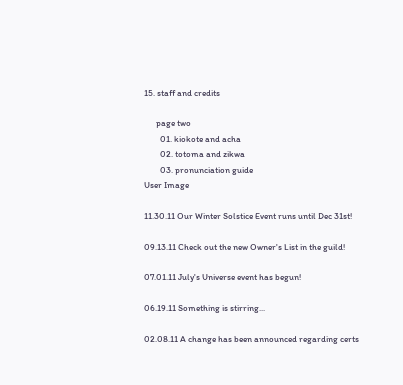15. staff and credits

      page two
        01. kiokote and acha
        02. totoma and zikwa
        03. pronunciation guide
User Image

11.30.11 Our Winter Solstice Event runs until Dec 31st!

09.13.11 Check out the new Owner's List in the guild!

07.01.11 July's Universe event has begun!

06.19.11 Something is stirring...

02.08.11 A change has been announced regarding certs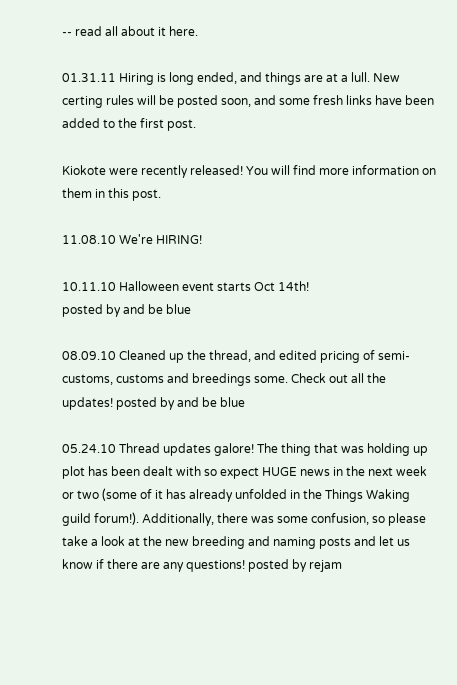-- read all about it here.

01.31.11 Hiring is long ended, and things are at a lull. New certing rules will be posted soon, and some fresh links have been added to the first post.

Kiokote were recently released! You will find more information on them in this post.

11.08.10 We're HIRING!

10.11.10 Halloween event starts Oct 14th!
posted by and be blue

08.09.10 Cleaned up the thread, and edited pricing of semi-customs, customs and breedings some. Check out all the updates! posted by and be blue

05.24.10 Thread updates galore! The thing that was holding up plot has been dealt with so expect HUGE news in the next week or two (some of it has already unfolded in the Things Waking guild forum!). Additionally, there was some confusion, so please take a look at the new breeding and naming posts and let us know if there are any questions! posted by rejam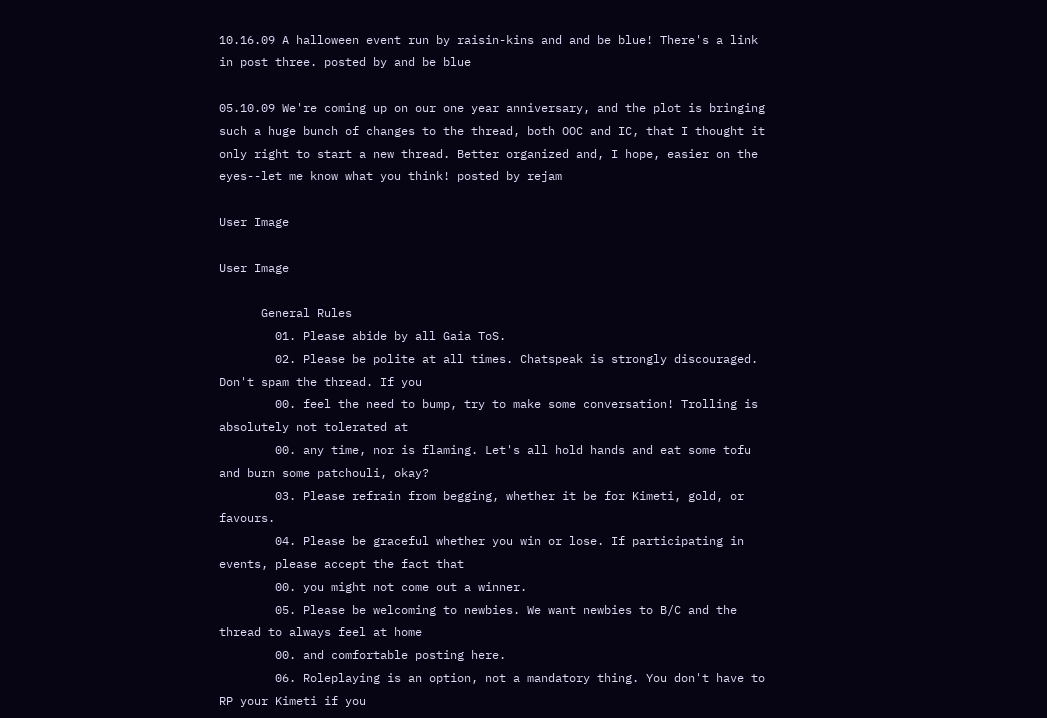10.16.09 A halloween event run by raisin-kins and and be blue! There's a link in post three. posted by and be blue

05.10.09 We're coming up on our one year anniversary, and the plot is bringing such a huge bunch of changes to the thread, both OOC and IC, that I thought it only right to start a new thread. Better organized and, I hope, easier on the eyes--let me know what you think! posted by rejam

User Image

User Image

      General Rules
        01. Please abide by all Gaia ToS.
        02. Please be polite at all times. Chatspeak is strongly discouraged. Don't spam the thread. If you
        00. feel the need to bump, try to make some conversation! Trolling is absolutely not tolerated at
        00. any time, nor is flaming. Let's all hold hands and eat some tofu and burn some patchouli, okay?
        03. Please refrain from begging, whether it be for Kimeti, gold, or favours.
        04. Please be graceful whether you win or lose. If participating in events, please accept the fact that
        00. you might not come out a winner.
        05. Please be welcoming to newbies. We want newbies to B/C and the thread to always feel at home
        00. and comfortable posting here.
        06. Roleplaying is an option, not a mandatory thing. You don't have to RP your Kimeti if you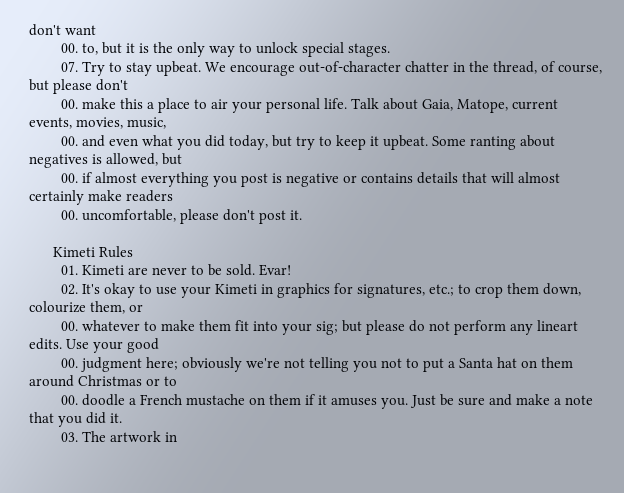don't want
        00. to, but it is the only way to unlock special stages.
        07. Try to stay upbeat. We encourage out-of-character chatter in the thread, of course, but please don't
        00. make this a place to air your personal life. Talk about Gaia, Matope, current events, movies, music,
        00. and even what you did today, but try to keep it upbeat. Some ranting about negatives is allowed, but
        00. if almost everything you post is negative or contains details that will almost certainly make readers
        00. uncomfortable, please don't post it.

      Kimeti Rules
        01. Kimeti are never to be sold. Evar!
        02. It's okay to use your Kimeti in graphics for signatures, etc.; to crop them down, colourize them, or
        00. whatever to make them fit into your sig; but please do not perform any lineart edits. Use your good
        00. judgment here; obviously we're not telling you not to put a Santa hat on them around Christmas or to
        00. doodle a French mustache on them if it amuses you. Just be sure and make a note that you did it.
        03. The artwork in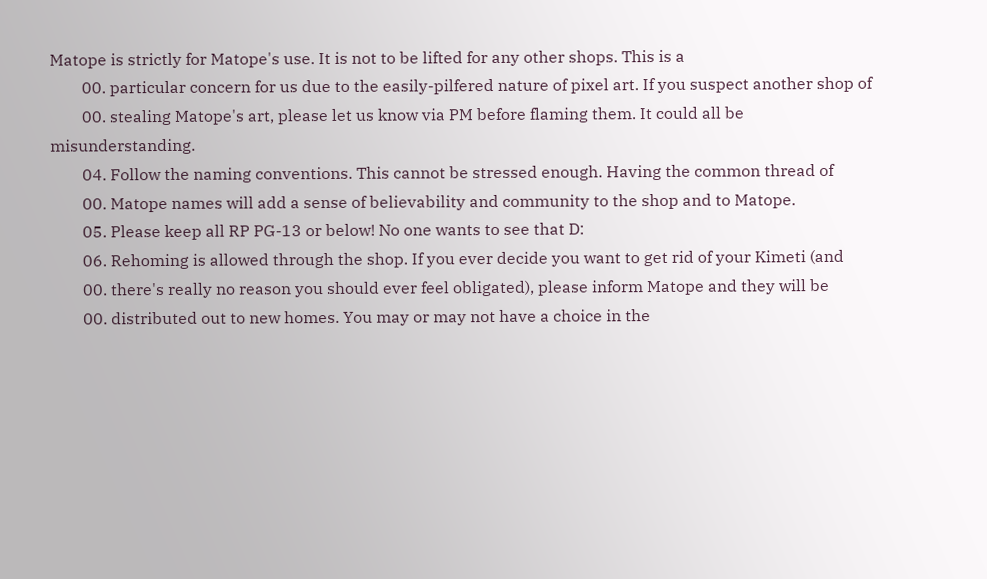Matope is strictly for Matope's use. It is not to be lifted for any other shops. This is a
        00. particular concern for us due to the easily-pilfered nature of pixel art. If you suspect another shop of
        00. stealing Matope's art, please let us know via PM before flaming them. It could all be misunderstanding.
        04. Follow the naming conventions. This cannot be stressed enough. Having the common thread of
        00. Matope names will add a sense of believability and community to the shop and to Matope.
        05. Please keep all RP PG-13 or below! No one wants to see that D:
        06. Rehoming is allowed through the shop. If you ever decide you want to get rid of your Kimeti (and
        00. there's really no reason you should ever feel obligated), please inform Matope and they will be
        00. distributed out to new homes. You may or may not have a choice in the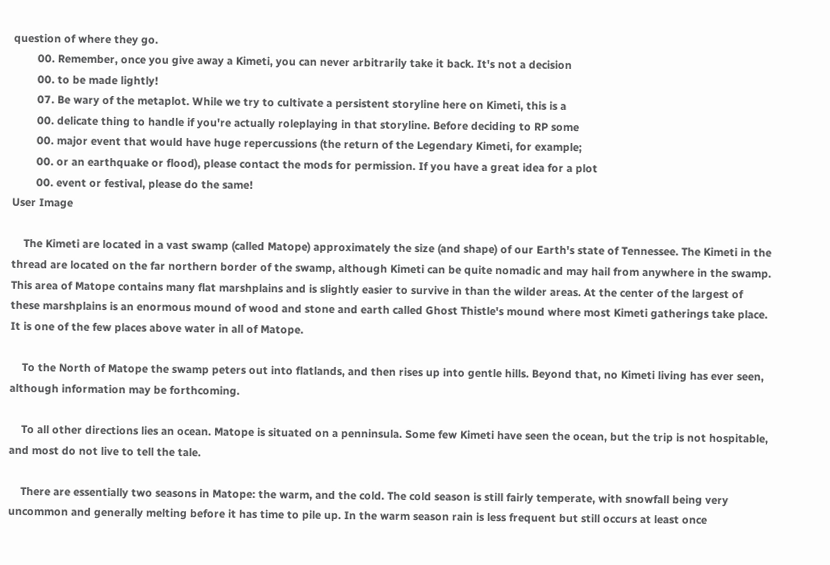question of where they go.
        00. Remember, once you give away a Kimeti, you can never arbitrarily take it back. It's not a decision
        00. to be made lightly!
        07. Be wary of the metaplot. While we try to cultivate a persistent storyline here on Kimeti, this is a
        00. delicate thing to handle if you're actually roleplaying in that storyline. Before deciding to RP some
        00. major event that would have huge repercussions (the return of the Legendary Kimeti, for example;
        00. or an earthquake or flood), please contact the mods for permission. If you have a great idea for a plot
        00. event or festival, please do the same!
User Image

    The Kimeti are located in a vast swamp (called Matope) approximately the size (and shape) of our Earth's state of Tennessee. The Kimeti in the thread are located on the far northern border of the swamp, although Kimeti can be quite nomadic and may hail from anywhere in the swamp. This area of Matope contains many flat marshplains and is slightly easier to survive in than the wilder areas. At the center of the largest of these marshplains is an enormous mound of wood and stone and earth called Ghost Thistle's mound where most Kimeti gatherings take place. It is one of the few places above water in all of Matope.

    To the North of Matope the swamp peters out into flatlands, and then rises up into gentle hills. Beyond that, no Kimeti living has ever seen, although information may be forthcoming.

    To all other directions lies an ocean. Matope is situated on a penninsula. Some few Kimeti have seen the ocean, but the trip is not hospitable, and most do not live to tell the tale.

    There are essentially two seasons in Matope: the warm, and the cold. The cold season is still fairly temperate, with snowfall being very uncommon and generally melting before it has time to pile up. In the warm season rain is less frequent but still occurs at least once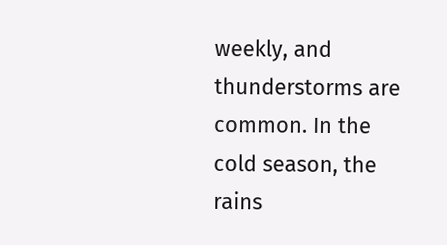weekly, and thunderstorms are common. In the cold season, the rains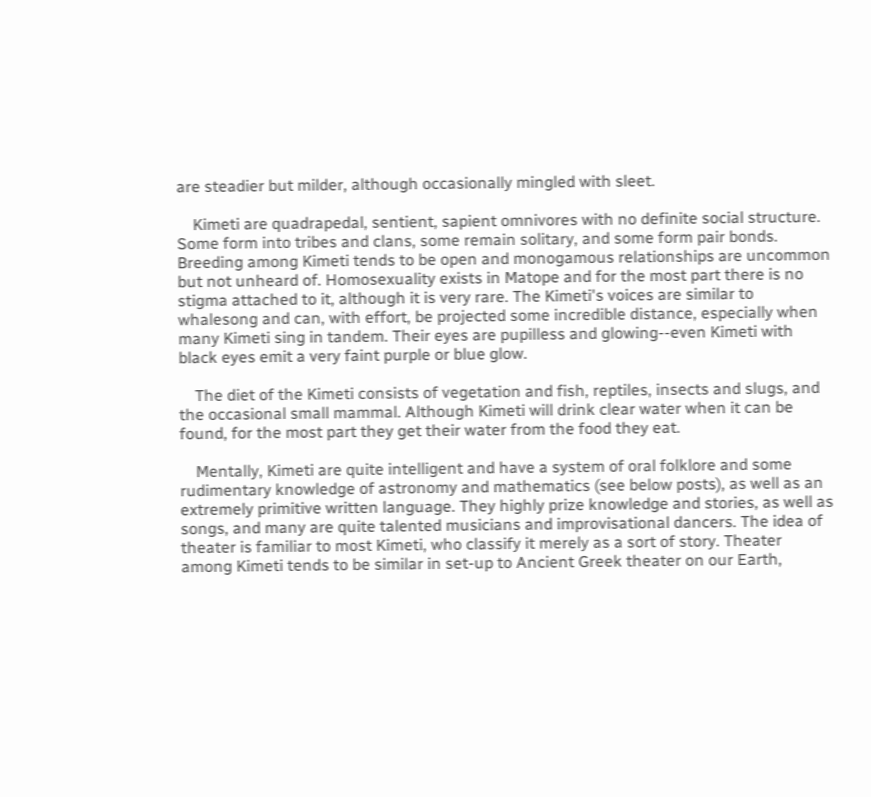are steadier but milder, although occasionally mingled with sleet.

    Kimeti are quadrapedal, sentient, sapient omnivores with no definite social structure. Some form into tribes and clans, some remain solitary, and some form pair bonds. Breeding among Kimeti tends to be open and monogamous relationships are uncommon but not unheard of. Homosexuality exists in Matope and for the most part there is no stigma attached to it, although it is very rare. The Kimeti's voices are similar to whalesong and can, with effort, be projected some incredible distance, especially when many Kimeti sing in tandem. Their eyes are pupilless and glowing--even Kimeti with black eyes emit a very faint purple or blue glow.

    The diet of the Kimeti consists of vegetation and fish, reptiles, insects and slugs, and the occasional small mammal. Although Kimeti will drink clear water when it can be found, for the most part they get their water from the food they eat.

    Mentally, Kimeti are quite intelligent and have a system of oral folklore and some rudimentary knowledge of astronomy and mathematics (see below posts), as well as an extremely primitive written language. They highly prize knowledge and stories, as well as songs, and many are quite talented musicians and improvisational dancers. The idea of theater is familiar to most Kimeti, who classify it merely as a sort of story. Theater among Kimeti tends to be similar in set-up to Ancient Greek theater on our Earth,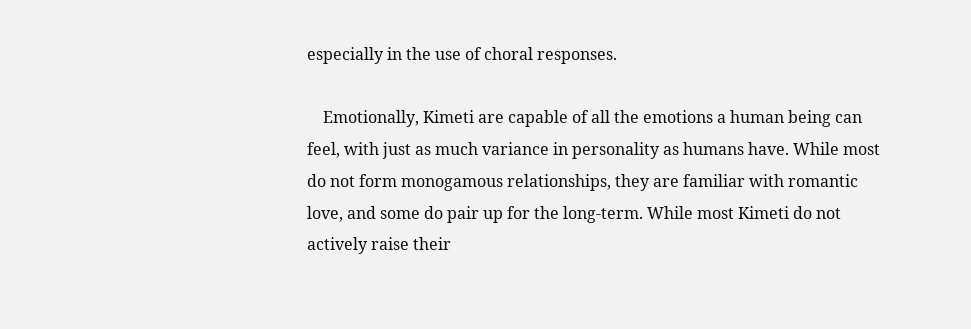especially in the use of choral responses.

    Emotionally, Kimeti are capable of all the emotions a human being can feel, with just as much variance in personality as humans have. While most do not form monogamous relationships, they are familiar with romantic love, and some do pair up for the long-term. While most Kimeti do not actively raise their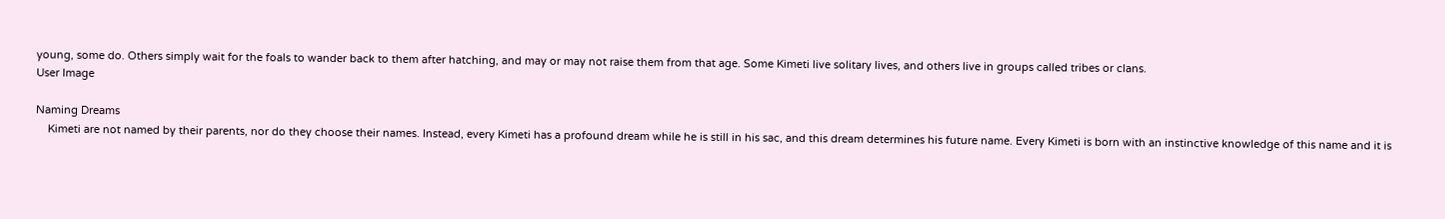young, some do. Others simply wait for the foals to wander back to them after hatching, and may or may not raise them from that age. Some Kimeti live solitary lives, and others live in groups called tribes or clans.
User Image

Naming Dreams
    Kimeti are not named by their parents, nor do they choose their names. Instead, every Kimeti has a profound dream while he is still in his sac, and this dream determines his future name. Every Kimeti is born with an instinctive knowledge of this name and it is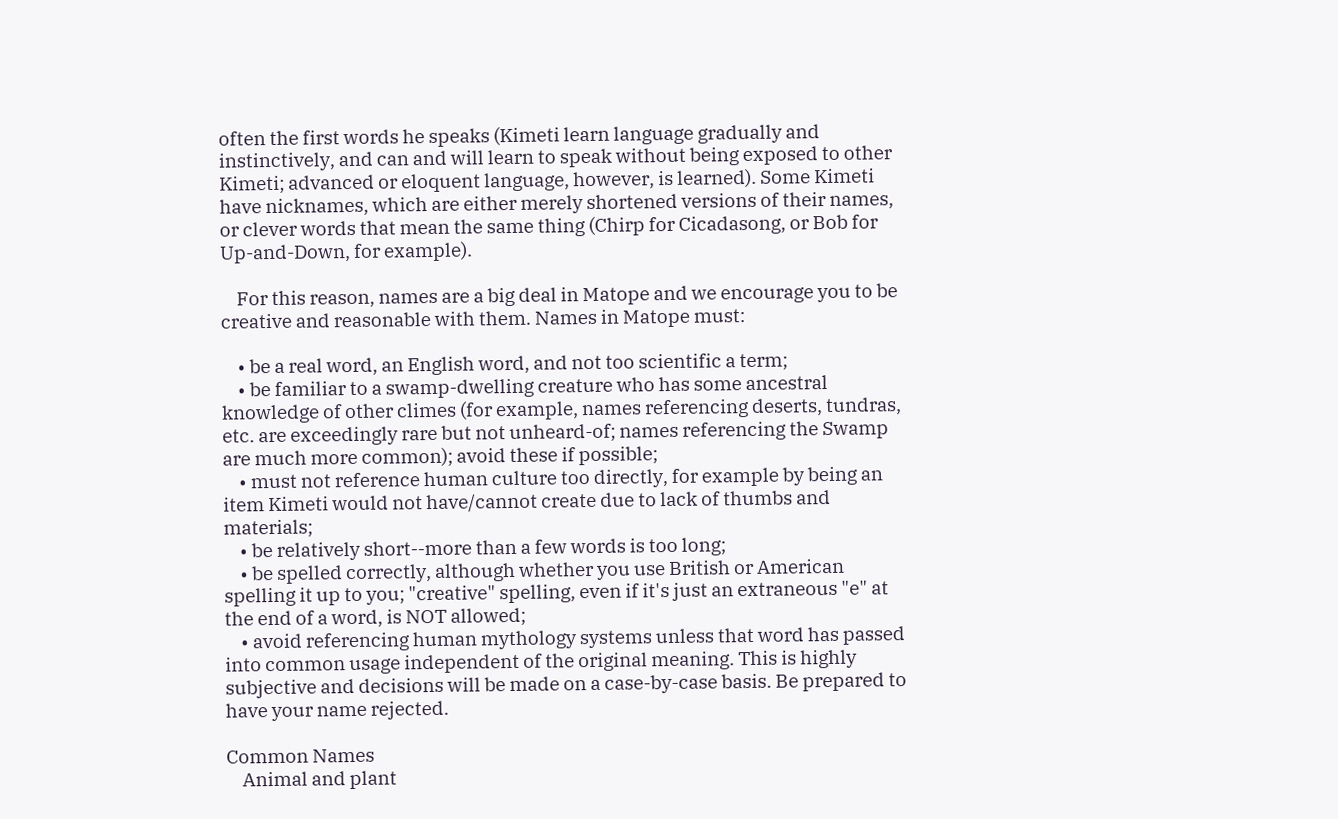often the first words he speaks (Kimeti learn language gradually and instinctively, and can and will learn to speak without being exposed to other Kimeti; advanced or eloquent language, however, is learned). Some Kimeti have nicknames, which are either merely shortened versions of their names, or clever words that mean the same thing (Chirp for Cicadasong, or Bob for Up-and-Down, for example).

    For this reason, names are a big deal in Matope and we encourage you to be creative and reasonable with them. Names in Matope must:

    • be a real word, an English word, and not too scientific a term;
    • be familiar to a swamp-dwelling creature who has some ancestral knowledge of other climes (for example, names referencing deserts, tundras, etc. are exceedingly rare but not unheard-of; names referencing the Swamp are much more common); avoid these if possible;
    • must not reference human culture too directly, for example by being an item Kimeti would not have/cannot create due to lack of thumbs and materials;
    • be relatively short--more than a few words is too long;
    • be spelled correctly, although whether you use British or American spelling it up to you; "creative" spelling, even if it's just an extraneous "e" at the end of a word, is NOT allowed;
    • avoid referencing human mythology systems unless that word has passed into common usage independent of the original meaning. This is highly subjective and decisions will be made on a case-by-case basis. Be prepared to have your name rejected.

Common Names
    Animal and plant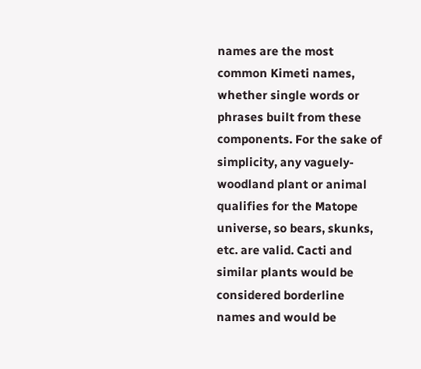names are the most common Kimeti names, whether single words or phrases built from these components. For the sake of simplicity, any vaguely-woodland plant or animal qualifies for the Matope universe, so bears, skunks, etc. are valid. Cacti and similar plants would be considered borderline names and would be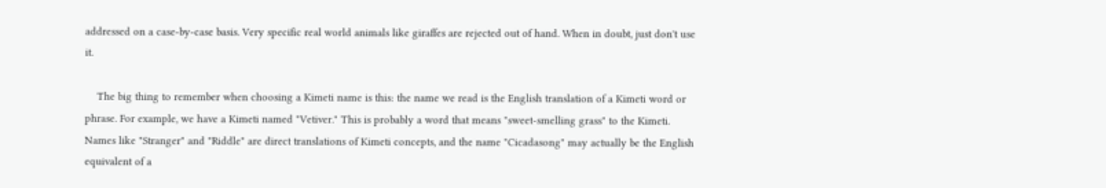addressed on a case-by-case basis. Very specific real world animals like giraffes are rejected out of hand. When in doubt, just don't use it.

    The big thing to remember when choosing a Kimeti name is this: the name we read is the English translation of a Kimeti word or phrase. For example, we have a Kimeti named "Vetiver." This is probably a word that means "sweet-smelling grass" to the Kimeti. Names like "Stranger" and "Riddle" are direct translations of Kimeti concepts, and the name "Cicadasong" may actually be the English equivalent of a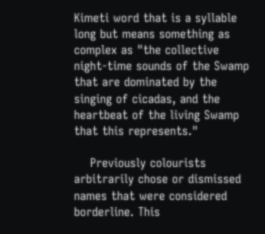Kimeti word that is a syllable long but means something as complex as "the collective night-time sounds of the Swamp that are dominated by the singing of cicadas, and the heartbeat of the living Swamp that this represents."

    Previously colourists arbitrarily chose or dismissed names that were considered borderline. This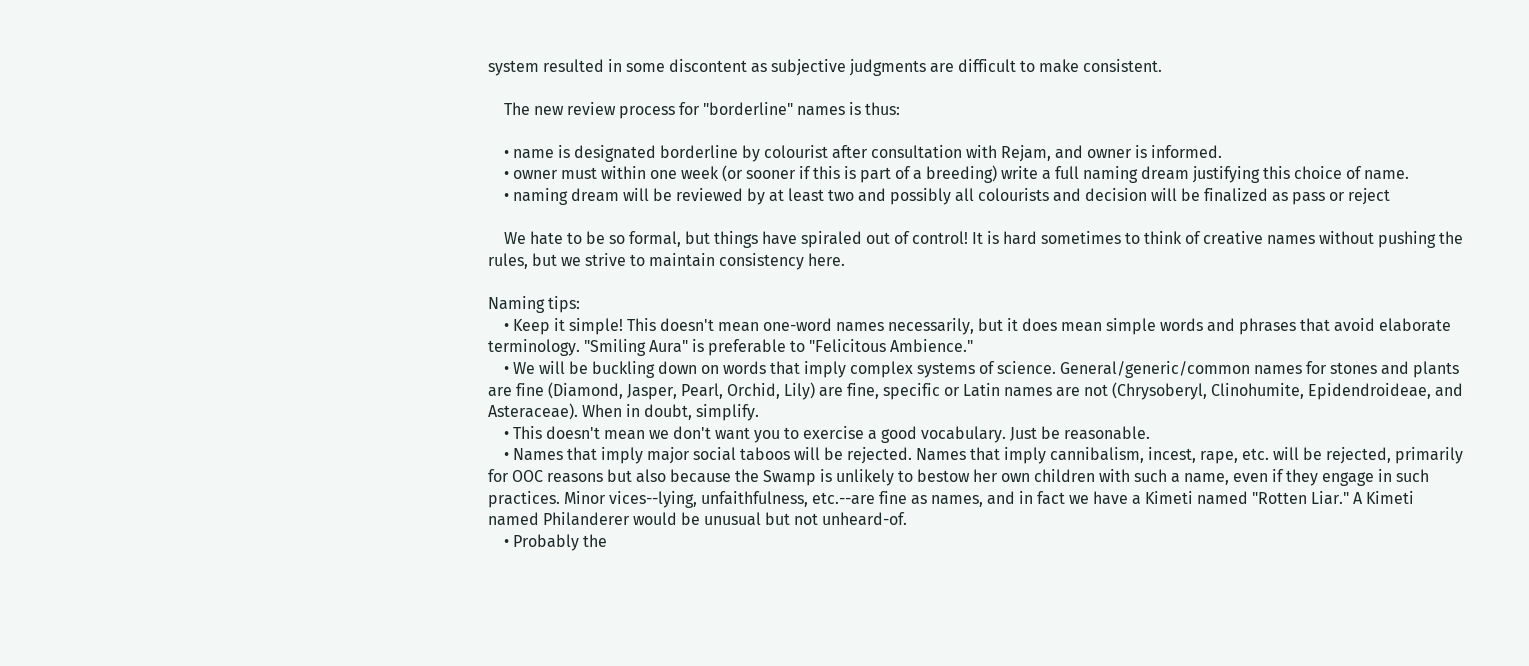system resulted in some discontent as subjective judgments are difficult to make consistent.

    The new review process for "borderline" names is thus:

    • name is designated borderline by colourist after consultation with Rejam, and owner is informed.
    • owner must within one week (or sooner if this is part of a breeding) write a full naming dream justifying this choice of name.
    • naming dream will be reviewed by at least two and possibly all colourists and decision will be finalized as pass or reject

    We hate to be so formal, but things have spiraled out of control! It is hard sometimes to think of creative names without pushing the rules, but we strive to maintain consistency here.

Naming tips:
    • Keep it simple! This doesn't mean one-word names necessarily, but it does mean simple words and phrases that avoid elaborate terminology. "Smiling Aura" is preferable to "Felicitous Ambience."
    • We will be buckling down on words that imply complex systems of science. General/generic/common names for stones and plants are fine (Diamond, Jasper, Pearl, Orchid, Lily) are fine, specific or Latin names are not (Chrysoberyl, Clinohumite, Epidendroideae, and Asteraceae). When in doubt, simplify.
    • This doesn't mean we don't want you to exercise a good vocabulary. Just be reasonable.
    • Names that imply major social taboos will be rejected. Names that imply cannibalism, incest, rape, etc. will be rejected, primarily for OOC reasons but also because the Swamp is unlikely to bestow her own children with such a name, even if they engage in such practices. Minor vices--lying, unfaithfulness, etc.--are fine as names, and in fact we have a Kimeti named "Rotten Liar." A Kimeti named Philanderer would be unusual but not unheard-of.
    • Probably the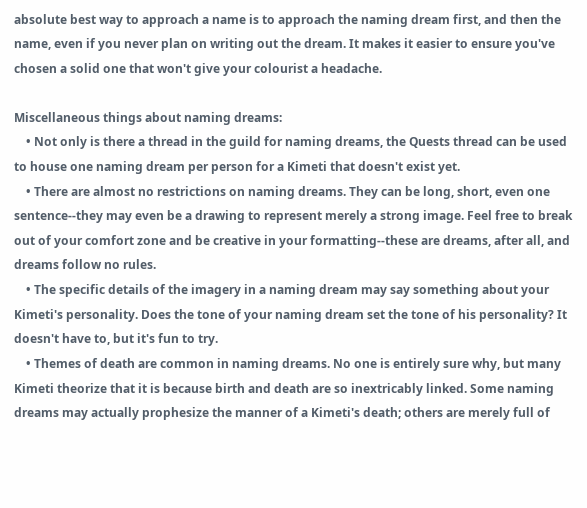absolute best way to approach a name is to approach the naming dream first, and then the name, even if you never plan on writing out the dream. It makes it easier to ensure you've chosen a solid one that won't give your colourist a headache.

Miscellaneous things about naming dreams:
    • Not only is there a thread in the guild for naming dreams, the Quests thread can be used to house one naming dream per person for a Kimeti that doesn't exist yet.
    • There are almost no restrictions on naming dreams. They can be long, short, even one sentence--they may even be a drawing to represent merely a strong image. Feel free to break out of your comfort zone and be creative in your formatting--these are dreams, after all, and dreams follow no rules.
    • The specific details of the imagery in a naming dream may say something about your Kimeti's personality. Does the tone of your naming dream set the tone of his personality? It doesn't have to, but it's fun to try.
    • Themes of death are common in naming dreams. No one is entirely sure why, but many Kimeti theorize that it is because birth and death are so inextricably linked. Some naming dreams may actually prophesize the manner of a Kimeti's death; others are merely full of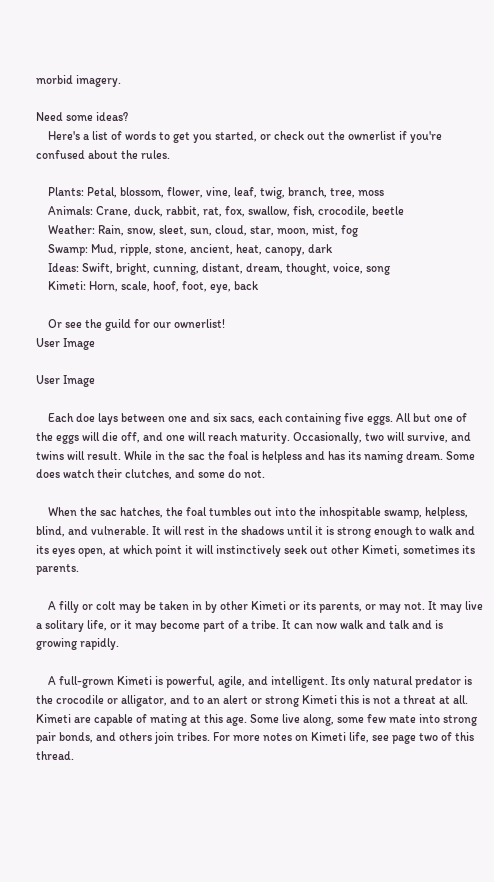morbid imagery.

Need some ideas?
    Here's a list of words to get you started, or check out the ownerlist if you're confused about the rules.

    Plants: Petal, blossom, flower, vine, leaf, twig, branch, tree, moss
    Animals: Crane, duck, rabbit, rat, fox, swallow, fish, crocodile, beetle
    Weather: Rain, snow, sleet, sun, cloud, star, moon, mist, fog
    Swamp: Mud, ripple, stone, ancient, heat, canopy, dark
    Ideas: Swift, bright, cunning, distant, dream, thought, voice, song
    Kimeti: Horn, scale, hoof, foot, eye, back

    Or see the guild for our ownerlist!
User Image

User Image

    Each doe lays between one and six sacs, each containing five eggs. All but one of the eggs will die off, and one will reach maturity. Occasionally, two will survive, and twins will result. While in the sac the foal is helpless and has its naming dream. Some does watch their clutches, and some do not.

    When the sac hatches, the foal tumbles out into the inhospitable swamp, helpless, blind, and vulnerable. It will rest in the shadows until it is strong enough to walk and its eyes open, at which point it will instinctively seek out other Kimeti, sometimes its parents.

    A filly or colt may be taken in by other Kimeti or its parents, or may not. It may live a solitary life, or it may become part of a tribe. It can now walk and talk and is growing rapidly.

    A full-grown Kimeti is powerful, agile, and intelligent. Its only natural predator is the crocodile or alligator, and to an alert or strong Kimeti this is not a threat at all. Kimeti are capable of mating at this age. Some live along, some few mate into strong pair bonds, and others join tribes. For more notes on Kimeti life, see page two of this thread.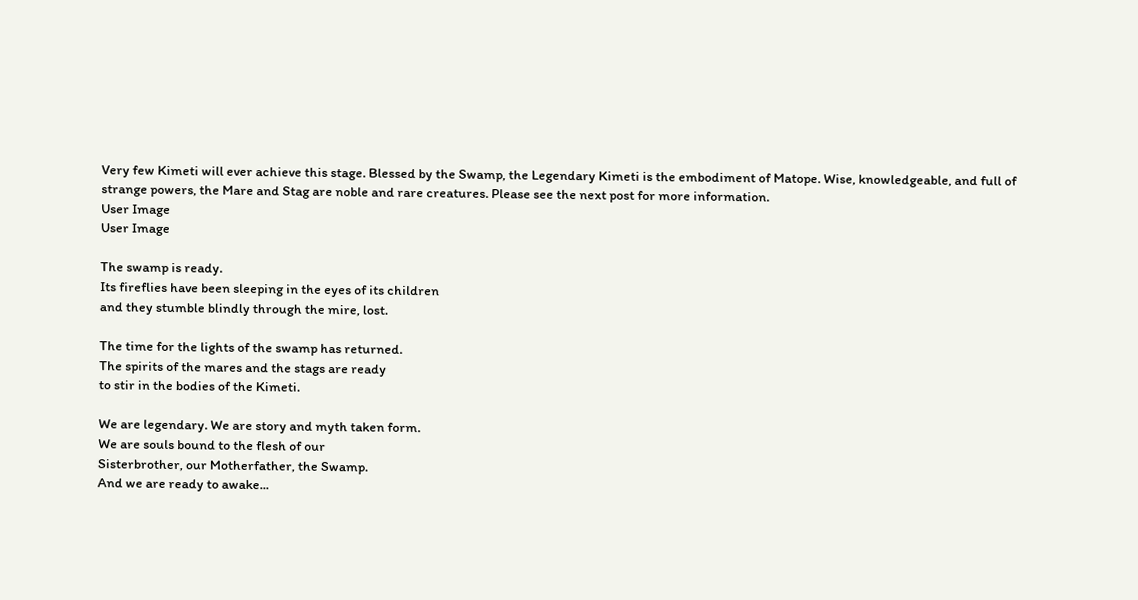Very few Kimeti will ever achieve this stage. Blessed by the Swamp, the Legendary Kimeti is the embodiment of Matope. Wise, knowledgeable, and full of strange powers, the Mare and Stag are noble and rare creatures. Please see the next post for more information.
User Image
User Image

The swamp is ready.
Its fireflies have been sleeping in the eyes of its children
and they stumble blindly through the mire, lost.

The time for the lights of the swamp has returned.
The spirits of the mares and the stags are ready
to stir in the bodies of the Kimeti.

We are legendary. We are story and myth taken form.
We are souls bound to the flesh of our
Sisterbrother, our Motherfather, the Swamp.
And we are ready to awake...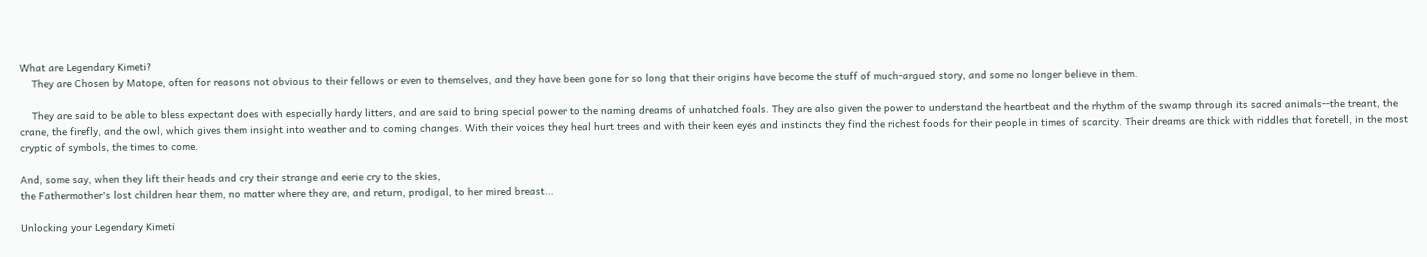What are Legendary Kimeti?
    They are Chosen by Matope, often for reasons not obvious to their fellows or even to themselves, and they have been gone for so long that their origins have become the stuff of much-argued story, and some no longer believe in them.

    They are said to be able to bless expectant does with especially hardy litters, and are said to bring special power to the naming dreams of unhatched foals. They are also given the power to understand the heartbeat and the rhythm of the swamp through its sacred animals--the treant, the crane, the firefly, and the owl, which gives them insight into weather and to coming changes. With their voices they heal hurt trees and with their keen eyes and instincts they find the richest foods for their people in times of scarcity. Their dreams are thick with riddles that foretell, in the most cryptic of symbols, the times to come.

And, some say, when they lift their heads and cry their strange and eerie cry to the skies,
the Fathermother's lost children hear them, no matter where they are, and return, prodigal, to her mired breast...

Unlocking your Legendary Kimeti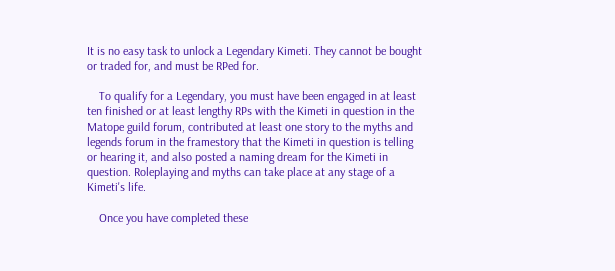It is no easy task to unlock a Legendary Kimeti. They cannot be bought or traded for, and must be RPed for.

    To qualify for a Legendary, you must have been engaged in at least ten finished or at least lengthy RPs with the Kimeti in question in the Matope guild forum, contributed at least one story to the myths and legends forum in the framestory that the Kimeti in question is telling or hearing it, and also posted a naming dream for the Kimeti in question. Roleplaying and myths can take place at any stage of a Kimeti's life.

    Once you have completed these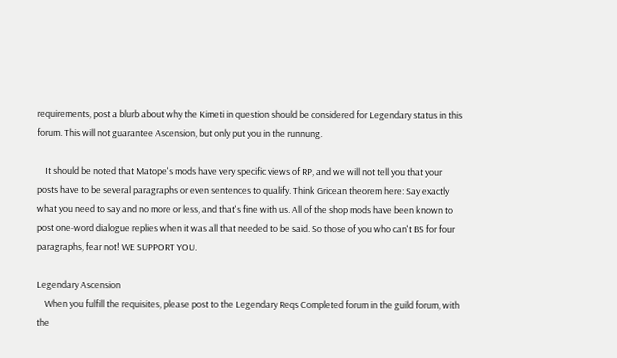requirements, post a blurb about why the Kimeti in question should be considered for Legendary status in this forum. This will not guarantee Ascension, but only put you in the runnung.

    It should be noted that Matope's mods have very specific views of RP, and we will not tell you that your posts have to be several paragraphs or even sentences to qualify. Think Gricean theorem here: Say exactly what you need to say and no more or less, and that's fine with us. All of the shop mods have been known to post one-word dialogue replies when it was all that needed to be said. So those of you who can't BS for four paragraphs, fear not! WE SUPPORT YOU.

Legendary Ascension
    When you fulfill the requisites, please post to the Legendary Reqs Completed forum in the guild forum, with the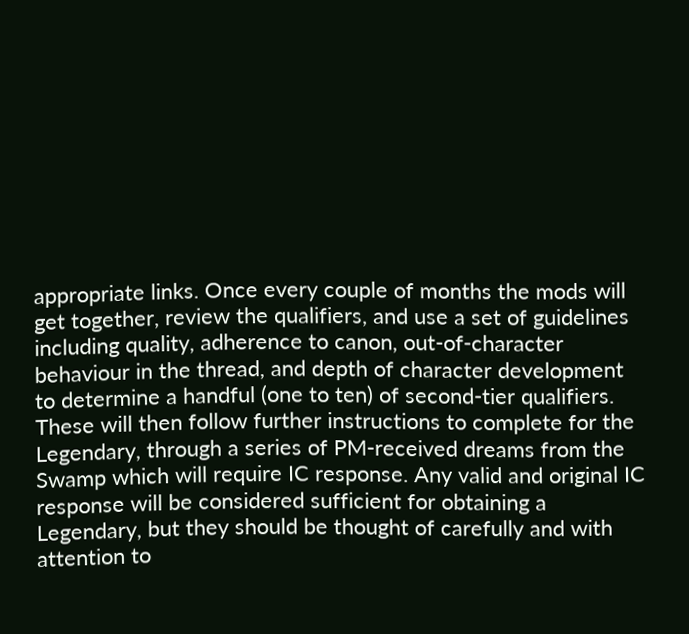appropriate links. Once every couple of months the mods will get together, review the qualifiers, and use a set of guidelines including quality, adherence to canon, out-of-character behaviour in the thread, and depth of character development to determine a handful (one to ten) of second-tier qualifiers. These will then follow further instructions to complete for the Legendary, through a series of PM-received dreams from the Swamp which will require IC response. Any valid and original IC response will be considered sufficient for obtaining a Legendary, but they should be thought of carefully and with attention to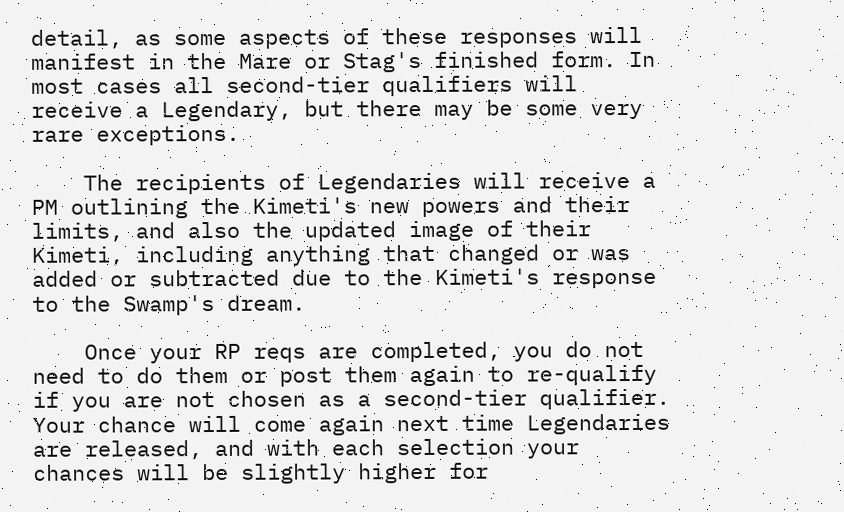detail, as some aspects of these responses will manifest in the Mare or Stag's finished form. In most cases all second-tier qualifiers will receive a Legendary, but there may be some very rare exceptions.

    The recipients of Legendaries will receive a PM outlining the Kimeti's new powers and their limits, and also the updated image of their Kimeti, including anything that changed or was added or subtracted due to the Kimeti's response to the Swamp's dream.

    Once your RP reqs are completed, you do not need to do them or post them again to re-qualify if you are not chosen as a second-tier qualifier. Your chance will come again next time Legendaries are released, and with each selection your chances will be slightly higher for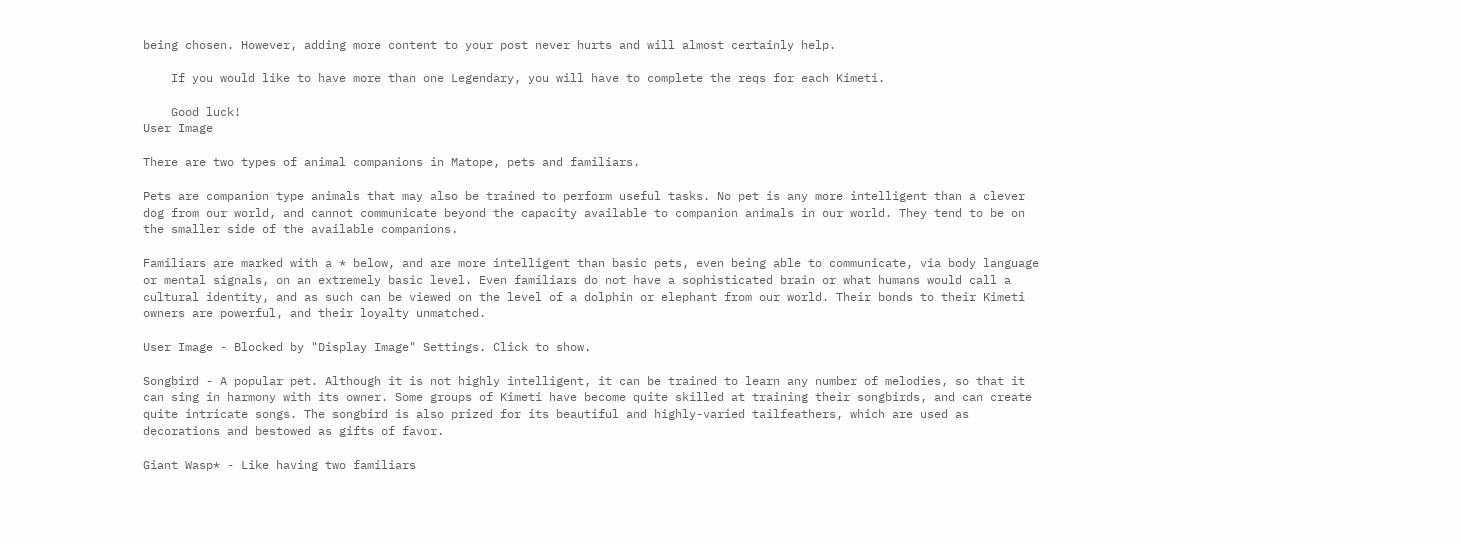being chosen. However, adding more content to your post never hurts and will almost certainly help.

    If you would like to have more than one Legendary, you will have to complete the reqs for each Kimeti.

    Good luck!
User Image

There are two types of animal companions in Matope, pets and familiars.

Pets are companion type animals that may also be trained to perform useful tasks. No pet is any more intelligent than a clever dog from our world, and cannot communicate beyond the capacity available to companion animals in our world. They tend to be on the smaller side of the available companions.

Familiars are marked with a * below, and are more intelligent than basic pets, even being able to communicate, via body language or mental signals, on an extremely basic level. Even familiars do not have a sophisticated brain or what humans would call a cultural identity, and as such can be viewed on the level of a dolphin or elephant from our world. Their bonds to their Kimeti owners are powerful, and their loyalty unmatched.

User Image - Blocked by "Display Image" Settings. Click to show.

Songbird - A popular pet. Although it is not highly intelligent, it can be trained to learn any number of melodies, so that it can sing in harmony with its owner. Some groups of Kimeti have become quite skilled at training their songbirds, and can create quite intricate songs. The songbird is also prized for its beautiful and highly-varied tailfeathers, which are used as decorations and bestowed as gifts of favor.

Giant Wasp* - Like having two familiars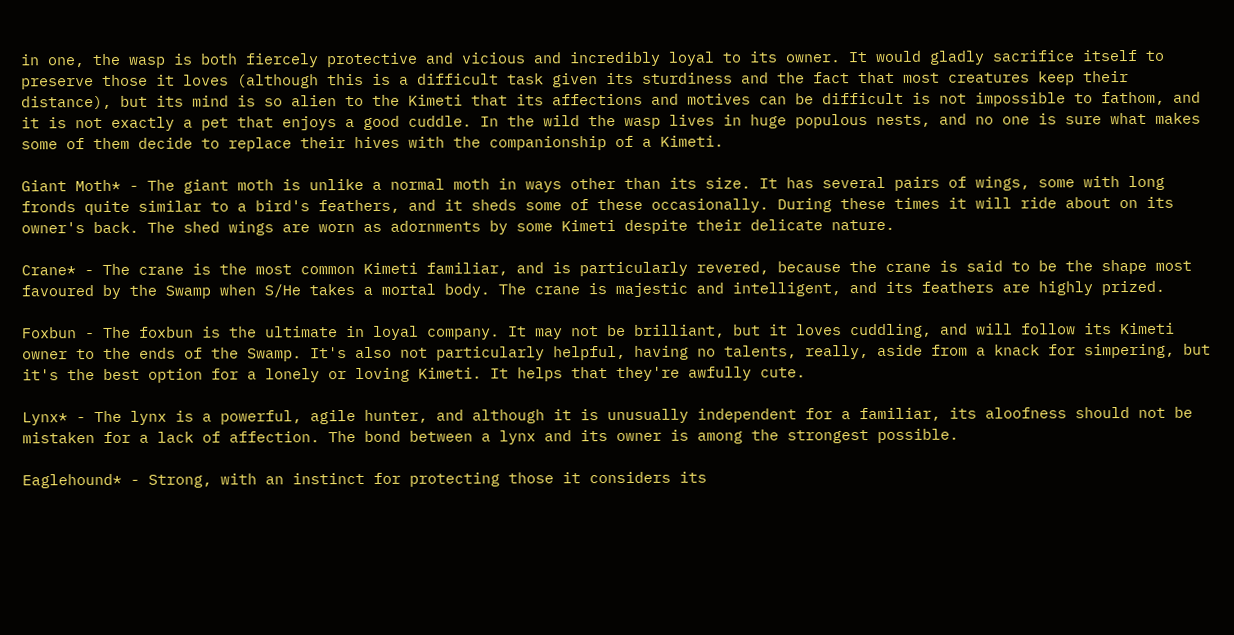in one, the wasp is both fiercely protective and vicious and incredibly loyal to its owner. It would gladly sacrifice itself to preserve those it loves (although this is a difficult task given its sturdiness and the fact that most creatures keep their distance), but its mind is so alien to the Kimeti that its affections and motives can be difficult is not impossible to fathom, and it is not exactly a pet that enjoys a good cuddle. In the wild the wasp lives in huge populous nests, and no one is sure what makes some of them decide to replace their hives with the companionship of a Kimeti.

Giant Moth* - The giant moth is unlike a normal moth in ways other than its size. It has several pairs of wings, some with long fronds quite similar to a bird's feathers, and it sheds some of these occasionally. During these times it will ride about on its owner's back. The shed wings are worn as adornments by some Kimeti despite their delicate nature.

Crane* - The crane is the most common Kimeti familiar, and is particularly revered, because the crane is said to be the shape most favoured by the Swamp when S/He takes a mortal body. The crane is majestic and intelligent, and its feathers are highly prized.

Foxbun - The foxbun is the ultimate in loyal company. It may not be brilliant, but it loves cuddling, and will follow its Kimeti owner to the ends of the Swamp. It's also not particularly helpful, having no talents, really, aside from a knack for simpering, but it's the best option for a lonely or loving Kimeti. It helps that they're awfully cute.

Lynx* - The lynx is a powerful, agile hunter, and although it is unusually independent for a familiar, its aloofness should not be mistaken for a lack of affection. The bond between a lynx and its owner is among the strongest possible.

Eaglehound* - Strong, with an instinct for protecting those it considers its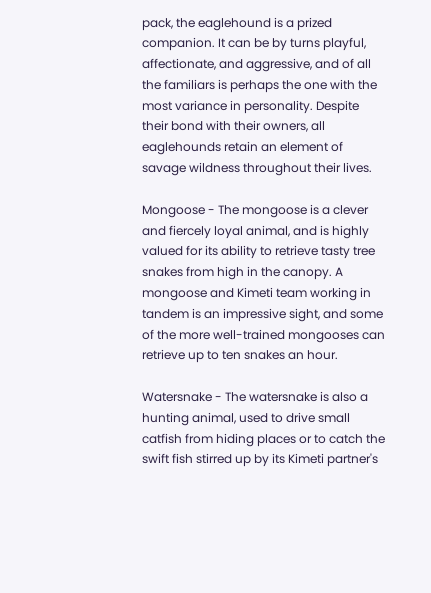pack, the eaglehound is a prized companion. It can be by turns playful, affectionate, and aggressive, and of all the familiars is perhaps the one with the most variance in personality. Despite their bond with their owners, all eaglehounds retain an element of savage wildness throughout their lives.

Mongoose - The mongoose is a clever and fiercely loyal animal, and is highly valued for its ability to retrieve tasty tree snakes from high in the canopy. A mongoose and Kimeti team working in tandem is an impressive sight, and some of the more well-trained mongooses can retrieve up to ten snakes an hour.

Watersnake - The watersnake is also a hunting animal, used to drive small catfish from hiding places or to catch the swift fish stirred up by its Kimeti partner's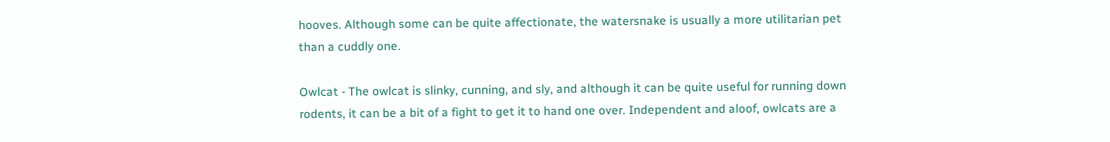hooves. Although some can be quite affectionate, the watersnake is usually a more utilitarian pet than a cuddly one.

Owlcat - The owlcat is slinky, cunning, and sly, and although it can be quite useful for running down rodents, it can be a bit of a fight to get it to hand one over. Independent and aloof, owlcats are a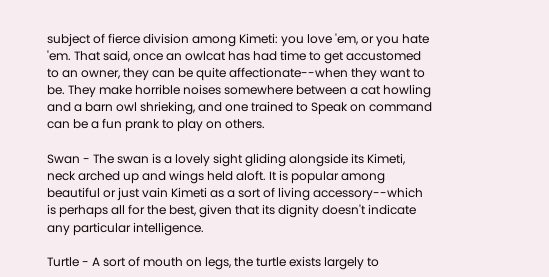subject of fierce division among Kimeti: you love 'em, or you hate 'em. That said, once an owlcat has had time to get accustomed to an owner, they can be quite affectionate--when they want to be. They make horrible noises somewhere between a cat howling and a barn owl shrieking, and one trained to Speak on command can be a fun prank to play on others.

Swan - The swan is a lovely sight gliding alongside its Kimeti, neck arched up and wings held aloft. It is popular among beautiful or just vain Kimeti as a sort of living accessory--which is perhaps all for the best, given that its dignity doesn't indicate any particular intelligence.

Turtle - A sort of mouth on legs, the turtle exists largely to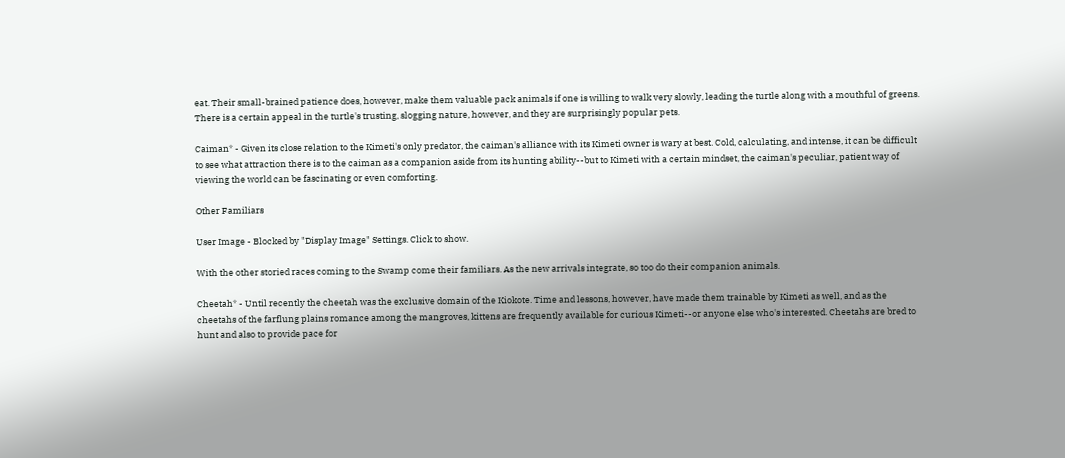eat. Their small-brained patience does, however, make them valuable pack animals if one is willing to walk very slowly, leading the turtle along with a mouthful of greens. There is a certain appeal in the turtle's trusting, slogging nature, however, and they are surprisingly popular pets.

Caiman* - Given its close relation to the Kimeti's only predator, the caiman's alliance with its Kimeti owner is wary at best. Cold, calculating, and intense, it can be difficult to see what attraction there is to the caiman as a companion aside from its hunting ability--but to Kimeti with a certain mindset, the caiman's peculiar, patient way of viewing the world can be fascinating or even comforting.

Other Familiars

User Image - Blocked by "Display Image" Settings. Click to show.

With the other storied races coming to the Swamp come their familiars. As the new arrivals integrate, so too do their companion animals.

Cheetah* - Until recently the cheetah was the exclusive domain of the Kiokote. Time and lessons, however, have made them trainable by Kimeti as well, and as the cheetahs of the farflung plains romance among the mangroves, kittens are frequently available for curious Kimeti--or anyone else who's interested. Cheetahs are bred to hunt and also to provide pace for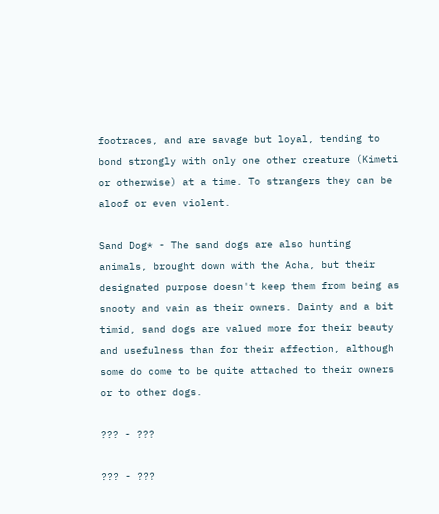footraces, and are savage but loyal, tending to bond strongly with only one other creature (Kimeti or otherwise) at a time. To strangers they can be aloof or even violent.

Sand Dog* - The sand dogs are also hunting animals, brought down with the Acha, but their designated purpose doesn't keep them from being as snooty and vain as their owners. Dainty and a bit timid, sand dogs are valued more for their beauty and usefulness than for their affection, although some do come to be quite attached to their owners or to other dogs.

??? - ???

??? - ???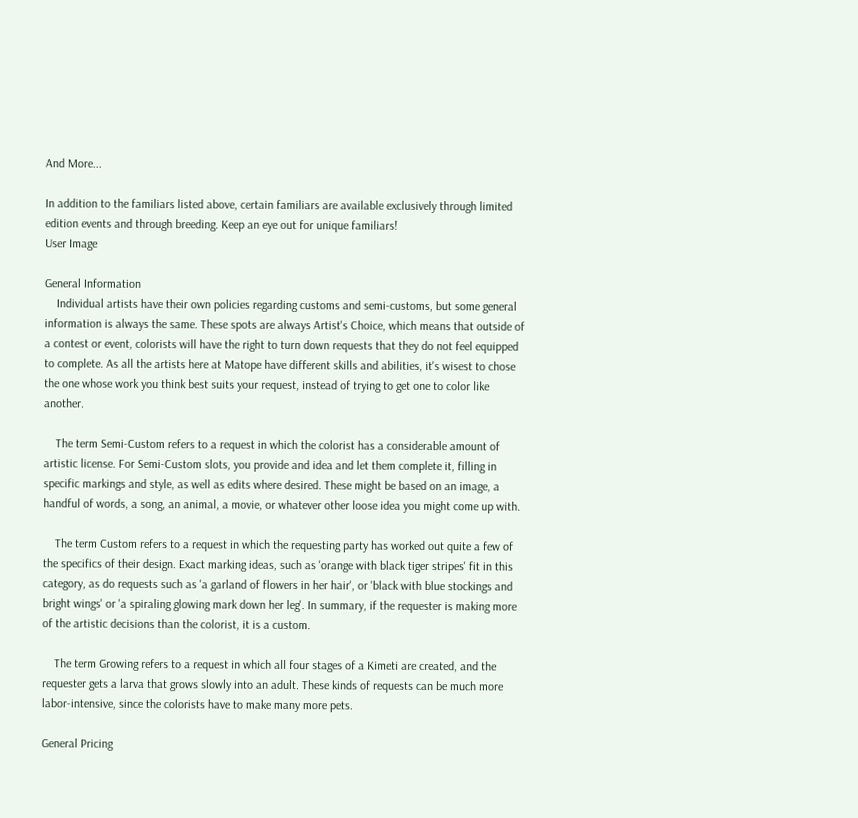And More...

In addition to the familiars listed above, certain familiars are available exclusively through limited edition events and through breeding. Keep an eye out for unique familiars!
User Image

General Information
    Individual artists have their own policies regarding customs and semi-customs, but some general information is always the same. These spots are always Artist's Choice, which means that outside of a contest or event, colorists will have the right to turn down requests that they do not feel equipped to complete. As all the artists here at Matope have different skills and abilities, it's wisest to chose the one whose work you think best suits your request, instead of trying to get one to color like another.

    The term Semi-Custom refers to a request in which the colorist has a considerable amount of artistic license. For Semi-Custom slots, you provide and idea and let them complete it, filling in specific markings and style, as well as edits where desired. These might be based on an image, a handful of words, a song, an animal, a movie, or whatever other loose idea you might come up with.

    The term Custom refers to a request in which the requesting party has worked out quite a few of the specifics of their design. Exact marking ideas, such as 'orange with black tiger stripes' fit in this category, as do requests such as 'a garland of flowers in her hair', or 'black with blue stockings and bright wings' or 'a spiraling glowing mark down her leg'. In summary, if the requester is making more of the artistic decisions than the colorist, it is a custom.

    The term Growing refers to a request in which all four stages of a Kimeti are created, and the requester gets a larva that grows slowly into an adult. These kinds of requests can be much more labor-intensive, since the colorists have to make many more pets.

General Pricing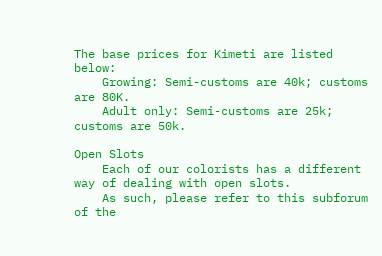The base prices for Kimeti are listed below:
    Growing: Semi-customs are 40k; customs are 80K.
    Adult only: Semi-customs are 25k; customs are 50k.

Open Slots
    Each of our colorists has a different way of dealing with open slots.
    As such, please refer to this subforum of the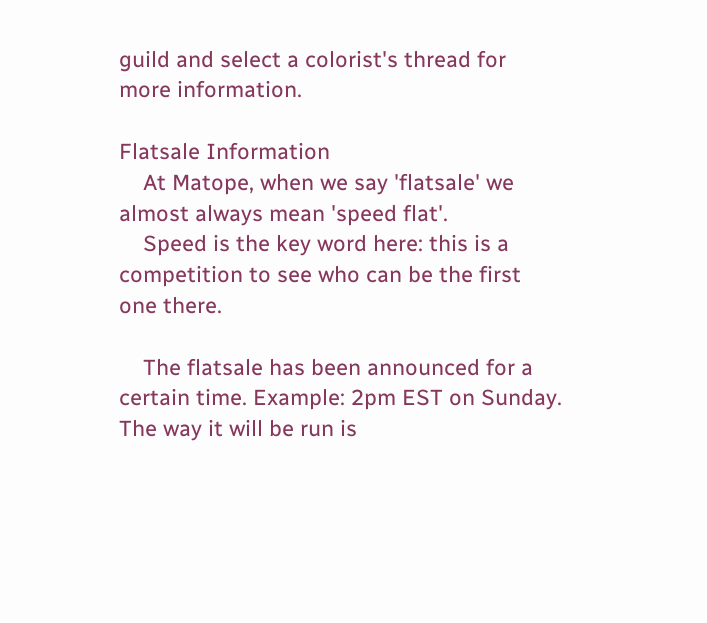guild and select a colorist's thread for more information.

Flatsale Information
    At Matope, when we say 'flatsale' we almost always mean 'speed flat'.
    Speed is the key word here: this is a competition to see who can be the first one there.

    The flatsale has been announced for a certain time. Example: 2pm EST on Sunday. The way it will be run is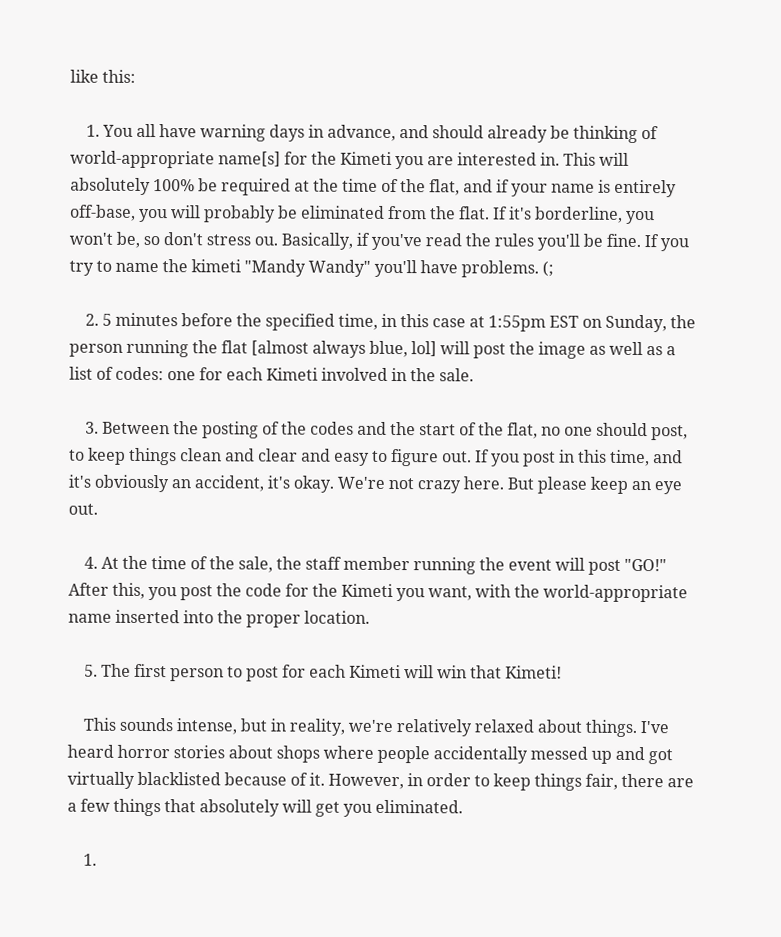like this:

    1. You all have warning days in advance, and should already be thinking of world-appropriate name[s] for the Kimeti you are interested in. This will absolutely 100% be required at the time of the flat, and if your name is entirely off-base, you will probably be eliminated from the flat. If it's borderline, you won't be, so don't stress ou. Basically, if you've read the rules you'll be fine. If you try to name the kimeti "Mandy Wandy" you'll have problems. (;

    2. 5 minutes before the specified time, in this case at 1:55pm EST on Sunday, the person running the flat [almost always blue, lol] will post the image as well as a list of codes: one for each Kimeti involved in the sale.

    3. Between the posting of the codes and the start of the flat, no one should post, to keep things clean and clear and easy to figure out. If you post in this time, and it's obviously an accident, it's okay. We're not crazy here. But please keep an eye out.

    4. At the time of the sale, the staff member running the event will post "GO!" After this, you post the code for the Kimeti you want, with the world-appropriate name inserted into the proper location.

    5. The first person to post for each Kimeti will win that Kimeti!

    This sounds intense, but in reality, we're relatively relaxed about things. I've heard horror stories about shops where people accidentally messed up and got virtually blacklisted because of it. However, in order to keep things fair, there are a few things that absolutely will get you eliminated.

    1.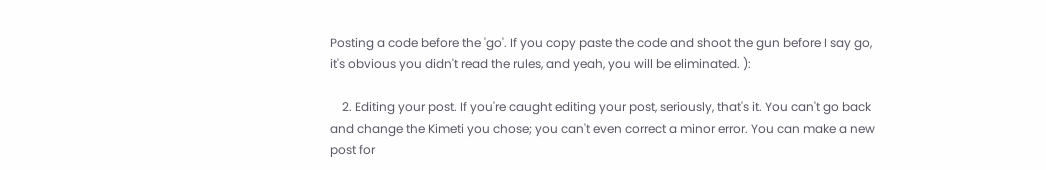Posting a code before the 'go'. If you copy paste the code and shoot the gun before I say go, it's obvious you didn't read the rules, and yeah, you will be eliminated. ):

    2. Editing your post. If you're caught editing your post, seriously, that's it. You can't go back and change the Kimeti you chose; you can't even correct a minor error. You can make a new post for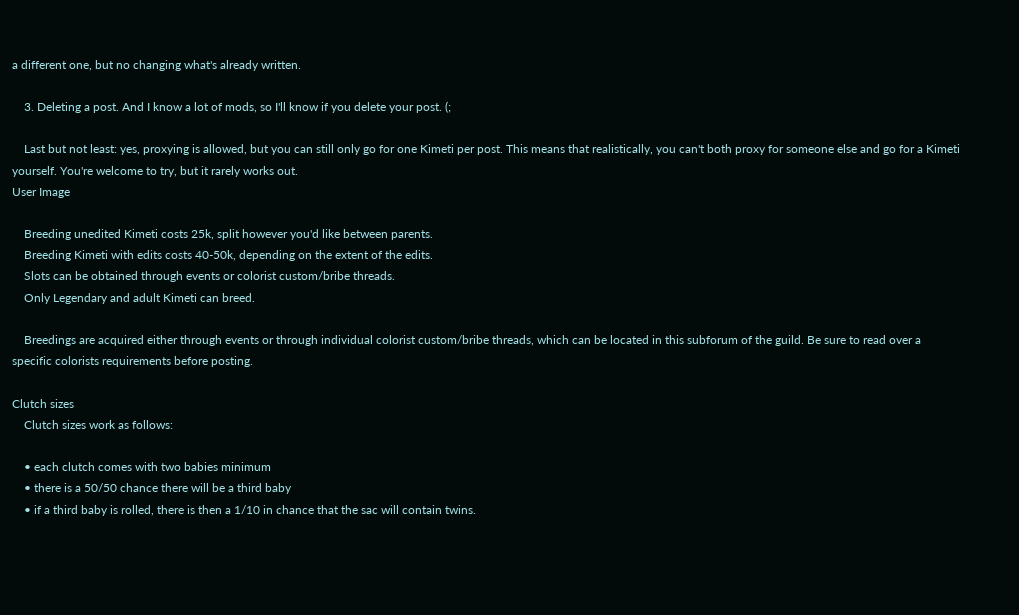a different one, but no changing what's already written.

    3. Deleting a post. And I know a lot of mods, so I'll know if you delete your post. (;

    Last but not least: yes, proxying is allowed, but you can still only go for one Kimeti per post. This means that realistically, you can't both proxy for someone else and go for a Kimeti yourself. You're welcome to try, but it rarely works out.
User Image

    Breeding unedited Kimeti costs 25k, split however you'd like between parents.
    Breeding Kimeti with edits costs 40-50k, depending on the extent of the edits.
    Slots can be obtained through events or colorist custom/bribe threads.
    Only Legendary and adult Kimeti can breed.

    Breedings are acquired either through events or through individual colorist custom/bribe threads, which can be located in this subforum of the guild. Be sure to read over a specific colorists requirements before posting.

Clutch sizes
    Clutch sizes work as follows:

    • each clutch comes with two babies minimum
    • there is a 50/50 chance there will be a third baby
    • if a third baby is rolled, there is then a 1/10 in chance that the sac will contain twins.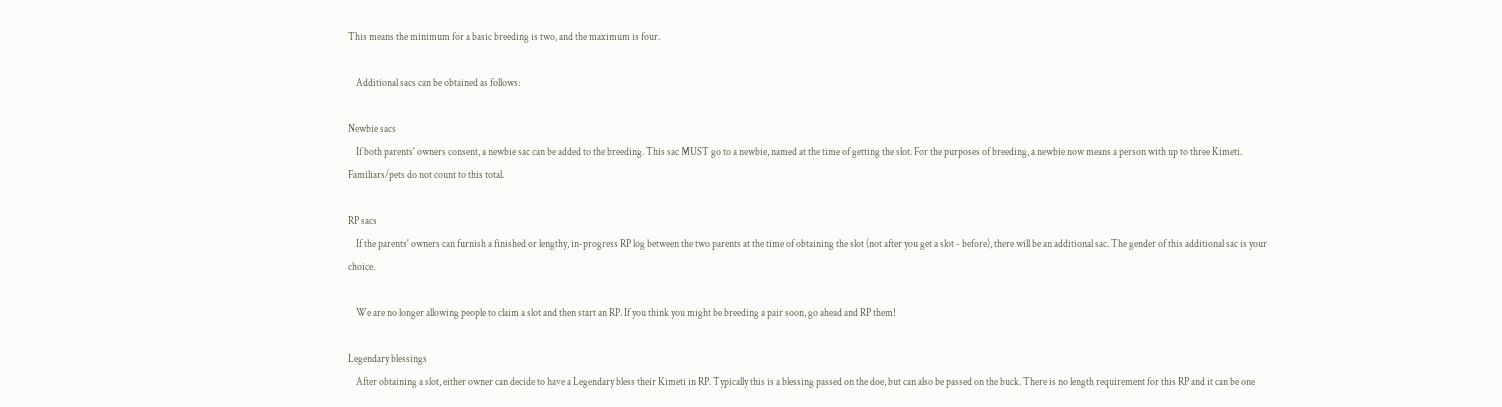This means the minimum for a basic breeding is two, and the maximum is four.

    Additional sacs can be obtained as follows:

Newbie sacs
    If both parents' owners consent, a newbie sac can be added to the breeding. This sac MUST go to a newbie, named at the time of getting the slot. For the purposes of breeding, a newbie now means a person with up to three Kimeti. Familiars/pets do not count to this total.

RP sacs
    If the parents' owners can furnish a finished or lengthy, in-progress RP log between the two parents at the time of obtaining the slot (not after you get a slot - before), there will be an additional sac. The gender of this additional sac is your choice.

    We are no longer allowing people to claim a slot and then start an RP. If you think you might be breeding a pair soon, go ahead and RP them!

Legendary blessings
    After obtaining a slot, either owner can decide to have a Legendary bless their Kimeti in RP. Typically this is a blessing passed on the doe, but can also be passed on the buck. There is no length requirement for this RP and it can be one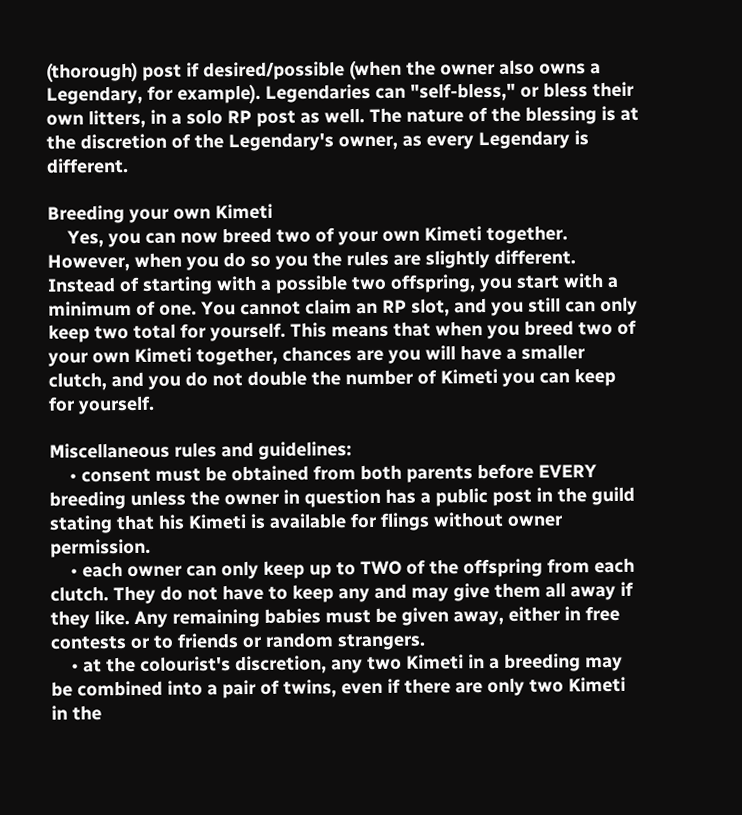(thorough) post if desired/possible (when the owner also owns a Legendary, for example). Legendaries can "self-bless," or bless their own litters, in a solo RP post as well. The nature of the blessing is at the discretion of the Legendary's owner, as every Legendary is different.

Breeding your own Kimeti
    Yes, you can now breed two of your own Kimeti together. However, when you do so you the rules are slightly different. Instead of starting with a possible two offspring, you start with a minimum of one. You cannot claim an RP slot, and you still can only keep two total for yourself. This means that when you breed two of your own Kimeti together, chances are you will have a smaller clutch, and you do not double the number of Kimeti you can keep for yourself.

Miscellaneous rules and guidelines:
    • consent must be obtained from both parents before EVERY breeding unless the owner in question has a public post in the guild stating that his Kimeti is available for flings without owner permission.
    • each owner can only keep up to TWO of the offspring from each clutch. They do not have to keep any and may give them all away if they like. Any remaining babies must be given away, either in free contests or to friends or random strangers.
    • at the colourist's discretion, any two Kimeti in a breeding may be combined into a pair of twins, even if there are only two Kimeti in the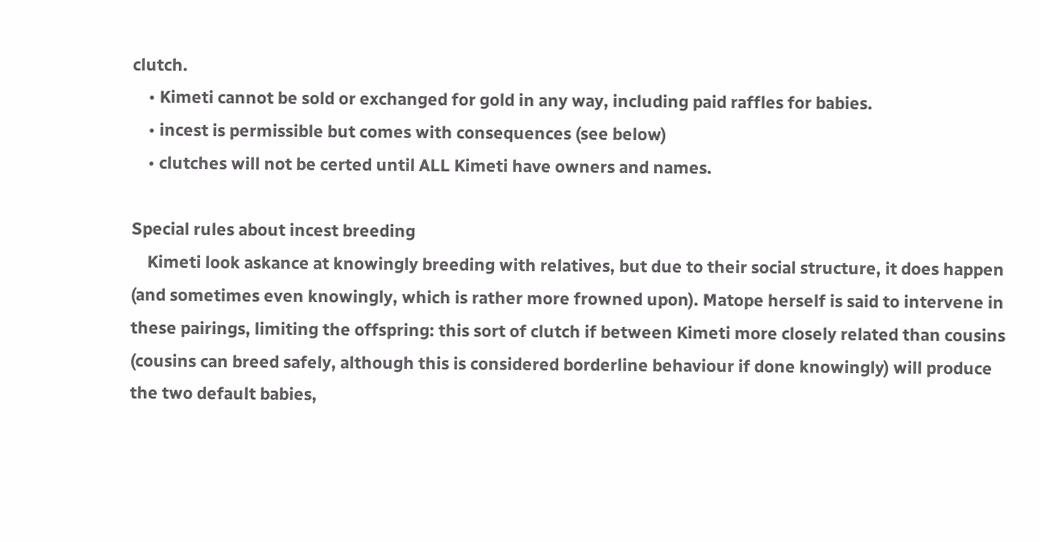clutch.
    • Kimeti cannot be sold or exchanged for gold in any way, including paid raffles for babies.
    • incest is permissible but comes with consequences (see below)
    • clutches will not be certed until ALL Kimeti have owners and names.

Special rules about incest breeding
    Kimeti look askance at knowingly breeding with relatives, but due to their social structure, it does happen (and sometimes even knowingly, which is rather more frowned upon). Matope herself is said to intervene in these pairings, limiting the offspring: this sort of clutch if between Kimeti more closely related than cousins (cousins can breed safely, although this is considered borderline behaviour if done knowingly) will produce the two default babies,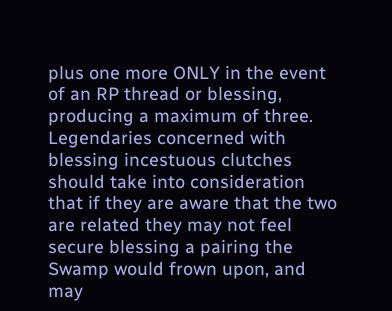plus one more ONLY in the event of an RP thread or blessing, producing a maximum of three. Legendaries concerned with blessing incestuous clutches should take into consideration that if they are aware that the two are related they may not feel secure blessing a pairing the Swamp would frown upon, and may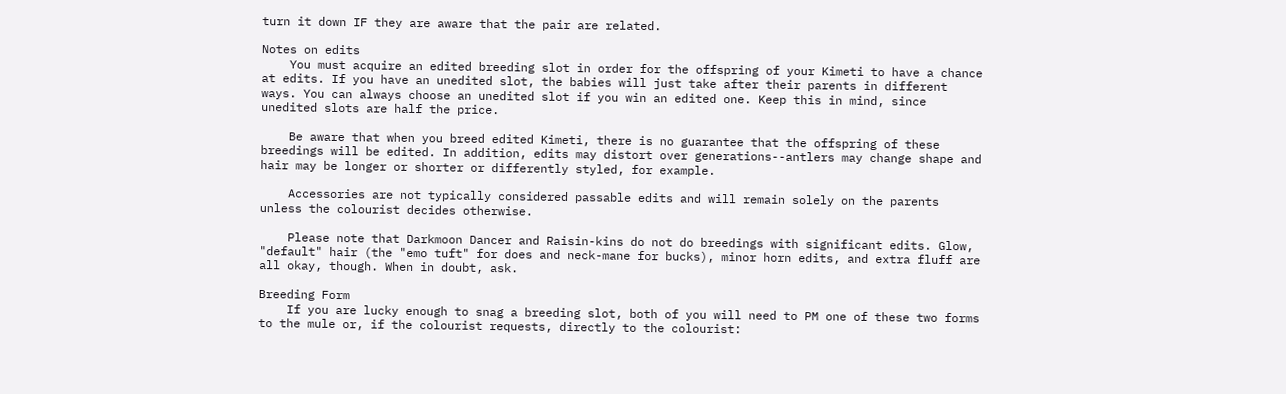turn it down IF they are aware that the pair are related.

Notes on edits
    You must acquire an edited breeding slot in order for the offspring of your Kimeti to have a chance at edits. If you have an unedited slot, the babies will just take after their parents in different ways. You can always choose an unedited slot if you win an edited one. Keep this in mind, since unedited slots are half the price.

    Be aware that when you breed edited Kimeti, there is no guarantee that the offspring of these breedings will be edited. In addition, edits may distort over generations--antlers may change shape and hair may be longer or shorter or differently styled, for example.

    Accessories are not typically considered passable edits and will remain solely on the parents unless the colourist decides otherwise.

    Please note that Darkmoon Dancer and Raisin-kins do not do breedings with significant edits. Glow, "default" hair (the "emo tuft" for does and neck-mane for bucks), minor horn edits, and extra fluff are all okay, though. When in doubt, ask.

Breeding Form
    If you are lucky enough to snag a breeding slot, both of you will need to PM one of these two forms to the mule or, if the colourist requests, directly to the colourist: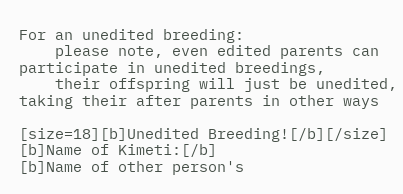For an unedited breeding:
    please note, even edited parents can participate in unedited breedings,
    their offspring will just be unedited, taking their after parents in other ways

[size=18][b]Unedited Breeding![/b][/size]
[b]Name of Kimeti:[/b]
[b]Name of other person's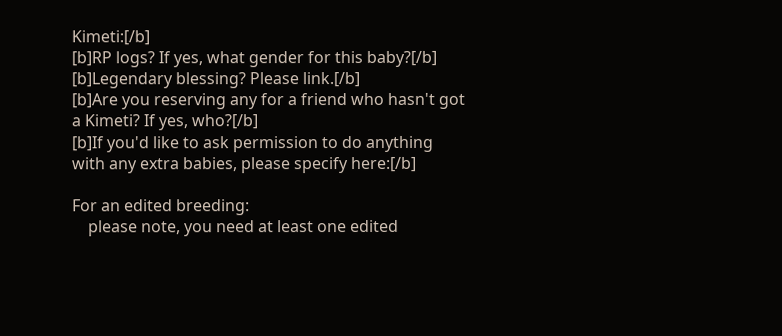Kimeti:[/b]
[b]RP logs? If yes, what gender for this baby?[/b]
[b]Legendary blessing? Please link.[/b]
[b]Are you reserving any for a friend who hasn't got a Kimeti? If yes, who?[/b]
[b]If you'd like to ask permission to do anything with any extra babies, please specify here:[/b]

For an edited breeding:
    please note, you need at least one edited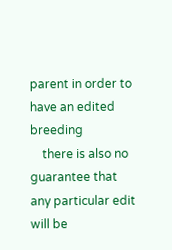parent in order to have an edited breeding
    there is also no guarantee that any particular edit will be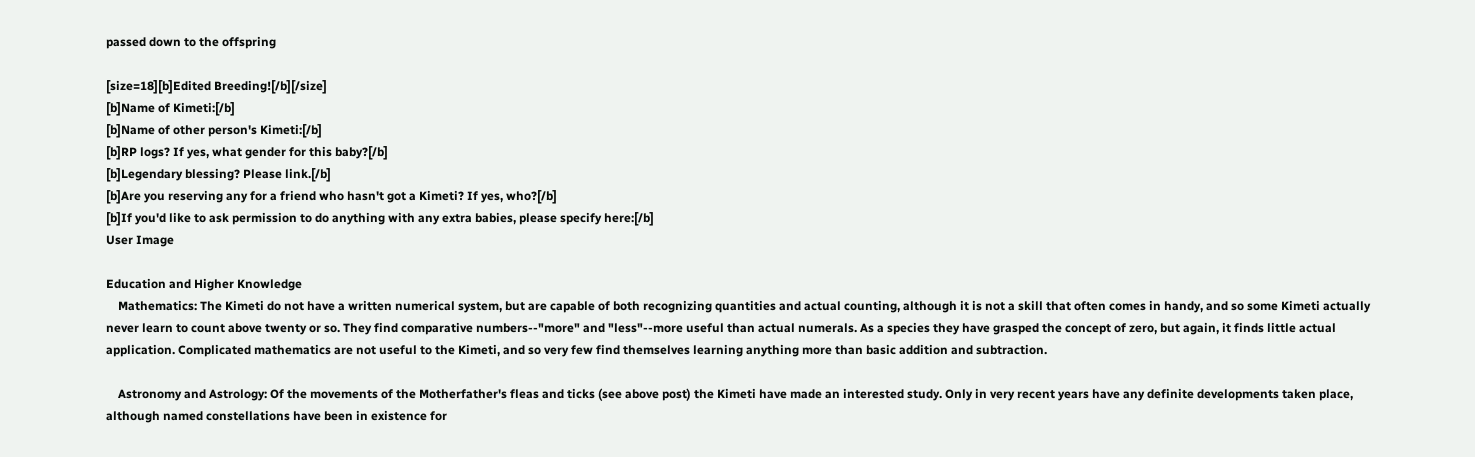passed down to the offspring

[size=18][b]Edited Breeding![/b][/size]
[b]Name of Kimeti:[/b]
[b]Name of other person's Kimeti:[/b]
[b]RP logs? If yes, what gender for this baby?[/b]
[b]Legendary blessing? Please link.[/b]
[b]Are you reserving any for a friend who hasn't got a Kimeti? If yes, who?[/b]
[b]If you'd like to ask permission to do anything with any extra babies, please specify here:[/b]
User Image

Education and Higher Knowledge
    Mathematics: The Kimeti do not have a written numerical system, but are capable of both recognizing quantities and actual counting, although it is not a skill that often comes in handy, and so some Kimeti actually never learn to count above twenty or so. They find comparative numbers--"more" and "less"--more useful than actual numerals. As a species they have grasped the concept of zero, but again, it finds little actual application. Complicated mathematics are not useful to the Kimeti, and so very few find themselves learning anything more than basic addition and subtraction.

    Astronomy and Astrology: Of the movements of the Motherfather's fleas and ticks (see above post) the Kimeti have made an interested study. Only in very recent years have any definite developments taken place, although named constellations have been in existence for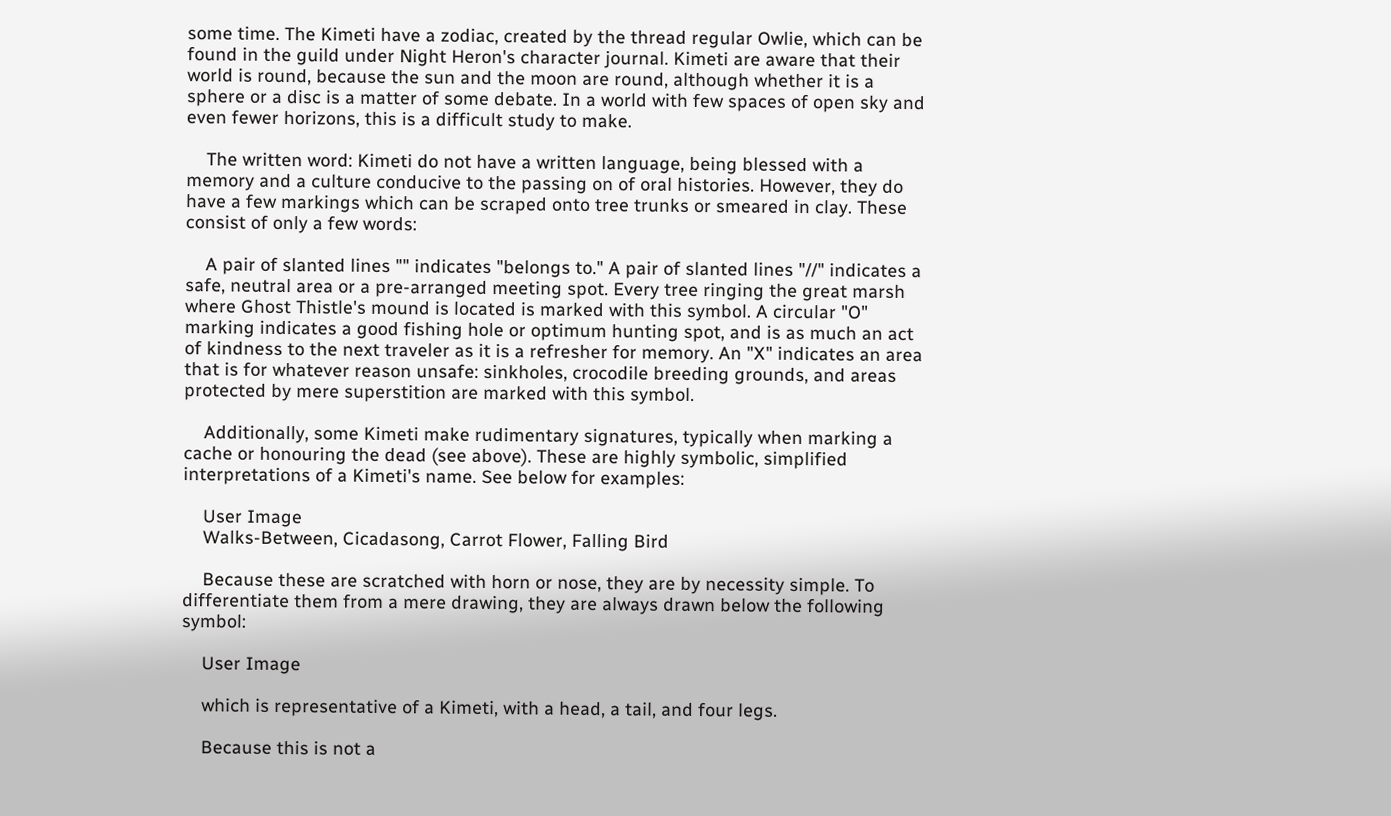some time. The Kimeti have a zodiac, created by the thread regular Owlie, which can be found in the guild under Night Heron's character journal. Kimeti are aware that their world is round, because the sun and the moon are round, although whether it is a sphere or a disc is a matter of some debate. In a world with few spaces of open sky and even fewer horizons, this is a difficult study to make.

    The written word: Kimeti do not have a written language, being blessed with a memory and a culture conducive to the passing on of oral histories. However, they do have a few markings which can be scraped onto tree trunks or smeared in clay. These consist of only a few words:

    A pair of slanted lines "" indicates "belongs to." A pair of slanted lines "//" indicates a safe, neutral area or a pre-arranged meeting spot. Every tree ringing the great marsh where Ghost Thistle's mound is located is marked with this symbol. A circular "O" marking indicates a good fishing hole or optimum hunting spot, and is as much an act of kindness to the next traveler as it is a refresher for memory. An "X" indicates an area that is for whatever reason unsafe: sinkholes, crocodile breeding grounds, and areas protected by mere superstition are marked with this symbol.

    Additionally, some Kimeti make rudimentary signatures, typically when marking a cache or honouring the dead (see above). These are highly symbolic, simplified interpretations of a Kimeti's name. See below for examples:

    User Image
    Walks-Between, Cicadasong, Carrot Flower, Falling Bird

    Because these are scratched with horn or nose, they are by necessity simple. To differentiate them from a mere drawing, they are always drawn below the following symbol:

    User Image

    which is representative of a Kimeti, with a head, a tail, and four legs.

    Because this is not a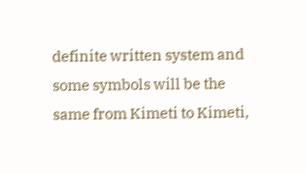definite written system and some symbols will be the same from Kimeti to Kimeti,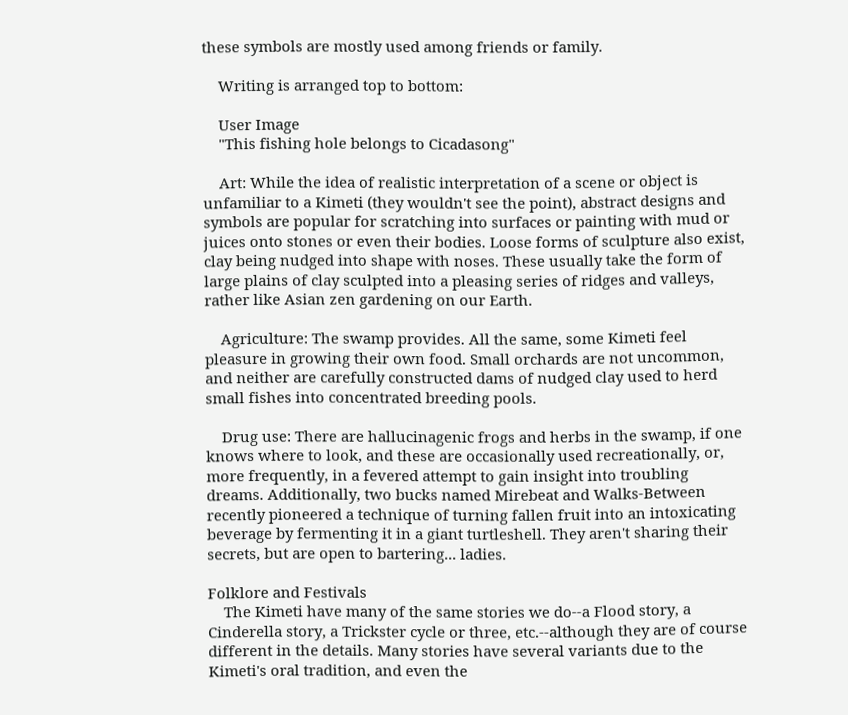these symbols are mostly used among friends or family.

    Writing is arranged top to bottom:

    User Image
    "This fishing hole belongs to Cicadasong"

    Art: While the idea of realistic interpretation of a scene or object is unfamiliar to a Kimeti (they wouldn't see the point), abstract designs and symbols are popular for scratching into surfaces or painting with mud or juices onto stones or even their bodies. Loose forms of sculpture also exist, clay being nudged into shape with noses. These usually take the form of large plains of clay sculpted into a pleasing series of ridges and valleys, rather like Asian zen gardening on our Earth.

    Agriculture: The swamp provides. All the same, some Kimeti feel pleasure in growing their own food. Small orchards are not uncommon, and neither are carefully constructed dams of nudged clay used to herd small fishes into concentrated breeding pools.

    Drug use: There are hallucinagenic frogs and herbs in the swamp, if one knows where to look, and these are occasionally used recreationally, or, more frequently, in a fevered attempt to gain insight into troubling dreams. Additionally, two bucks named Mirebeat and Walks-Between recently pioneered a technique of turning fallen fruit into an intoxicating beverage by fermenting it in a giant turtleshell. They aren't sharing their secrets, but are open to bartering... ladies.

Folklore and Festivals
    The Kimeti have many of the same stories we do--a Flood story, a Cinderella story, a Trickster cycle or three, etc.--although they are of course different in the details. Many stories have several variants due to the Kimeti's oral tradition, and even the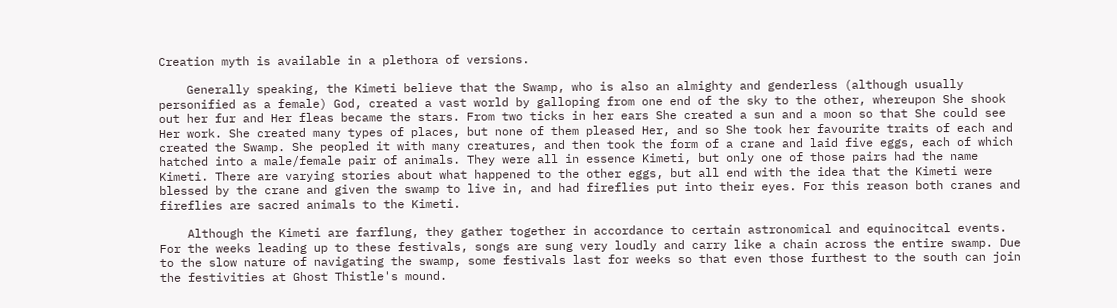Creation myth is available in a plethora of versions.

    Generally speaking, the Kimeti believe that the Swamp, who is also an almighty and genderless (although usually personified as a female) God, created a vast world by galloping from one end of the sky to the other, whereupon She shook out her fur and Her fleas became the stars. From two ticks in her ears She created a sun and a moon so that She could see Her work. She created many types of places, but none of them pleased Her, and so She took her favourite traits of each and created the Swamp. She peopled it with many creatures, and then took the form of a crane and laid five eggs, each of which hatched into a male/female pair of animals. They were all in essence Kimeti, but only one of those pairs had the name Kimeti. There are varying stories about what happened to the other eggs, but all end with the idea that the Kimeti were blessed by the crane and given the swamp to live in, and had fireflies put into their eyes. For this reason both cranes and fireflies are sacred animals to the Kimeti.

    Although the Kimeti are farflung, they gather together in accordance to certain astronomical and equinocitcal events. For the weeks leading up to these festivals, songs are sung very loudly and carry like a chain across the entire swamp. Due to the slow nature of navigating the swamp, some festivals last for weeks so that even those furthest to the south can join the festivities at Ghost Thistle's mound.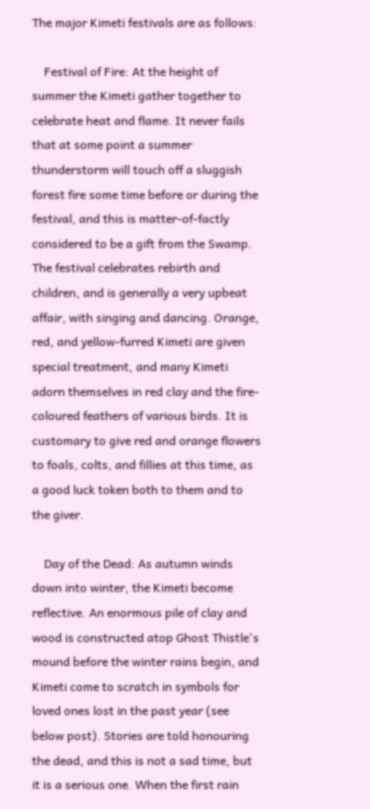The major Kimeti festivals are as follows:

    Festival of Fire: At the height of summer the Kimeti gather together to celebrate heat and flame. It never fails that at some point a summer thunderstorm will touch off a sluggish forest fire some time before or during the festival, and this is matter-of-factly considered to be a gift from the Swamp. The festival celebrates rebirth and children, and is generally a very upbeat affair, with singing and dancing. Orange, red, and yellow-furred Kimeti are given special treatment, and many Kimeti adorn themselves in red clay and the fire-coloured feathers of various birds. It is customary to give red and orange flowers to foals, colts, and fillies at this time, as a good luck token both to them and to the giver.

    Day of the Dead: As autumn winds down into winter, the Kimeti become reflective. An enormous pile of clay and wood is constructed atop Ghost Thistle's mound before the winter rains begin, and Kimeti come to scratch in symbols for loved ones lost in the past year (see below post). Stories are told honouring the dead, and this is not a sad time, but it is a serious one. When the first rain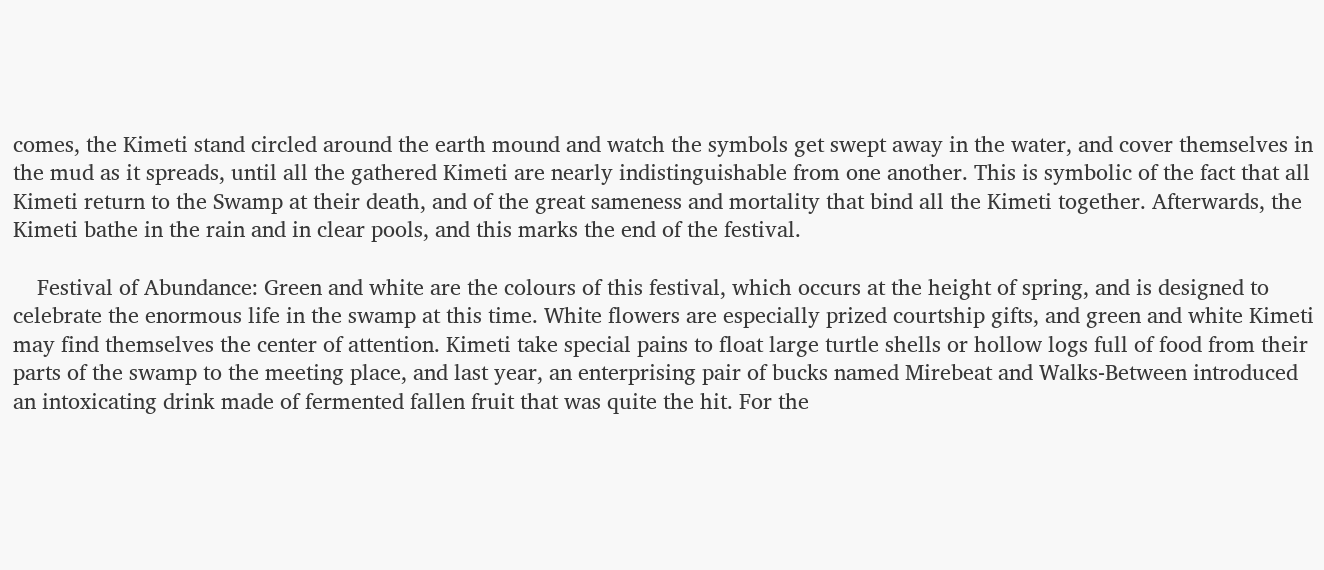comes, the Kimeti stand circled around the earth mound and watch the symbols get swept away in the water, and cover themselves in the mud as it spreads, until all the gathered Kimeti are nearly indistinguishable from one another. This is symbolic of the fact that all Kimeti return to the Swamp at their death, and of the great sameness and mortality that bind all the Kimeti together. Afterwards, the Kimeti bathe in the rain and in clear pools, and this marks the end of the festival.

    Festival of Abundance: Green and white are the colours of this festival, which occurs at the height of spring, and is designed to celebrate the enormous life in the swamp at this time. White flowers are especially prized courtship gifts, and green and white Kimeti may find themselves the center of attention. Kimeti take special pains to float large turtle shells or hollow logs full of food from their parts of the swamp to the meeting place, and last year, an enterprising pair of bucks named Mirebeat and Walks-Between introduced an intoxicating drink made of fermented fallen fruit that was quite the hit. For the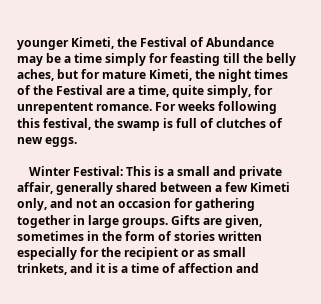younger Kimeti, the Festival of Abundance may be a time simply for feasting till the belly aches, but for mature Kimeti, the night times of the Festival are a time, quite simply, for unrepentent romance. For weeks following this festival, the swamp is full of clutches of new eggs.

    Winter Festival: This is a small and private affair, generally shared between a few Kimeti only, and not an occasion for gathering together in large groups. Gifts are given, sometimes in the form of stories written especially for the recipient or as small trinkets, and it is a time of affection and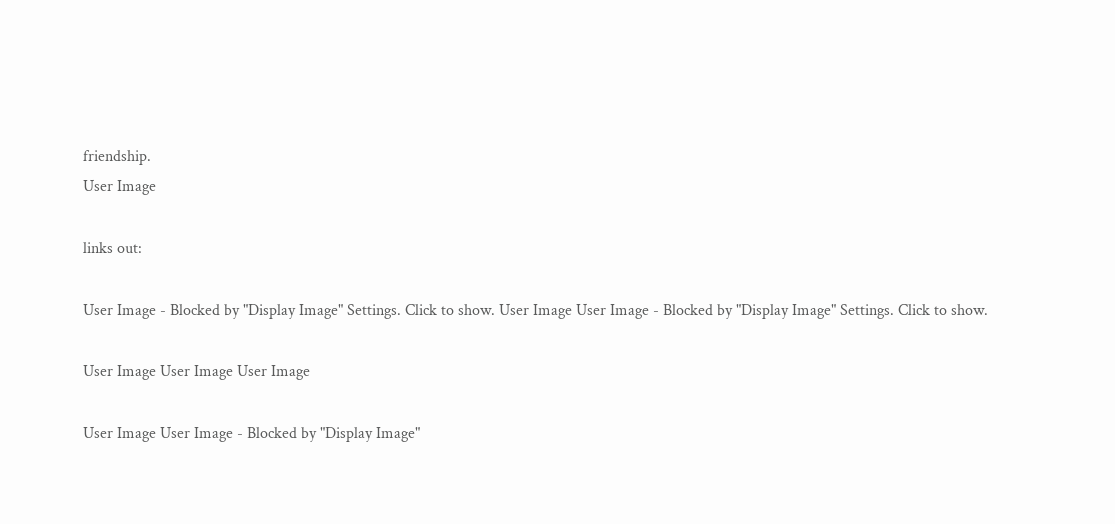friendship.
User Image

links out:

User Image - Blocked by "Display Image" Settings. Click to show. User Image User Image - Blocked by "Display Image" Settings. Click to show.

User Image User Image User Image

User Image User Image - Blocked by "Display Image"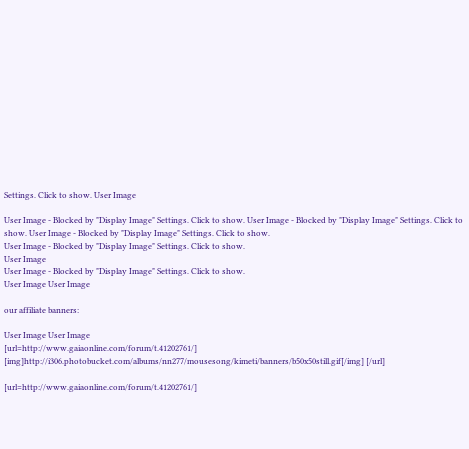Settings. Click to show. User Image

User Image - Blocked by "Display Image" Settings. Click to show. User Image - Blocked by "Display Image" Settings. Click to show. User Image - Blocked by "Display Image" Settings. Click to show.
User Image - Blocked by "Display Image" Settings. Click to show.
User Image
User Image - Blocked by "Display Image" Settings. Click to show.
User Image User Image

our affiliate banners:

User Image User Image
[url=http://www.gaiaonline.com/forum/t.41202761/] [img]http://i306.photobucket.com/albums/nn277/mousesong/kimeti/banners/b50x50still.gif[/img] [/url]

[url=http://www.gaiaonline.com/forum/t.41202761/]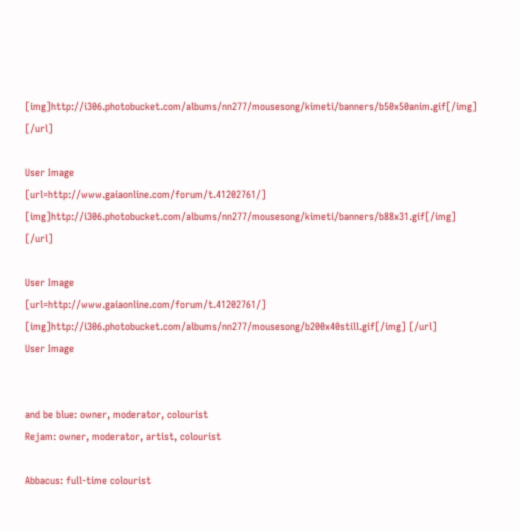[img]http://i306.photobucket.com/albums/nn277/mousesong/kimeti/banners/b50x50anim.gif[/img] [/url]

User Image
[url=http://www.gaiaonline.com/forum/t.41202761/] [img]http://i306.photobucket.com/albums/nn277/mousesong/kimeti/banners/b88x31.gif[/img] [/url]

User Image
[url=http://www.gaiaonline.com/forum/t.41202761/] [img]http://i306.photobucket.com/albums/nn277/mousesong/b200x40still.gif[/img] [/url]
User Image


and be blue: owner, moderator, colourist
Rejam: owner, moderator, artist, colourist

Abbacus: full-time colourist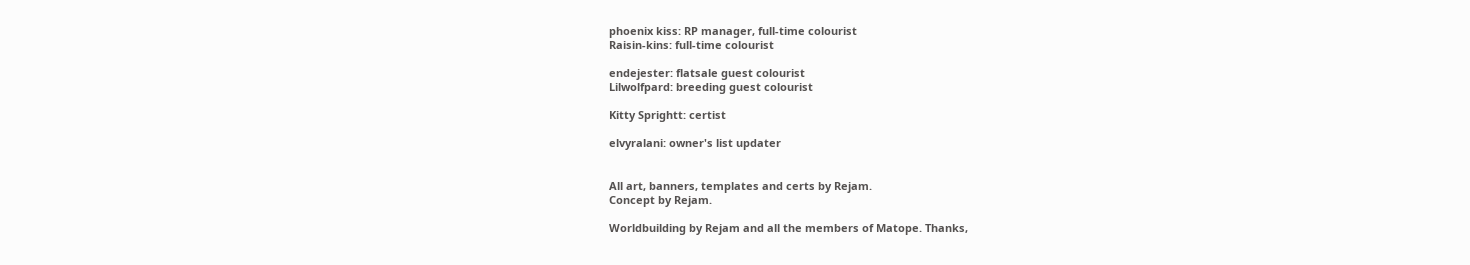phoenix kiss: RP manager, full-time colourist
Raisin-kins: full-time colourist

endejester: flatsale guest colourist
Lilwolfpard: breeding guest colourist

Kitty Sprightt: certist

elvyralani: owner's list updater


All art, banners, templates and certs by Rejam.
Concept by Rejam.

Worldbuilding by Rejam and all the members of Matope. Thanks,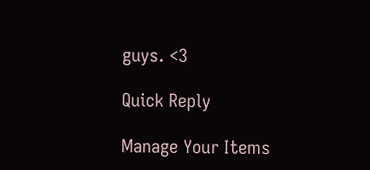guys. <3

Quick Reply

Manage Your Items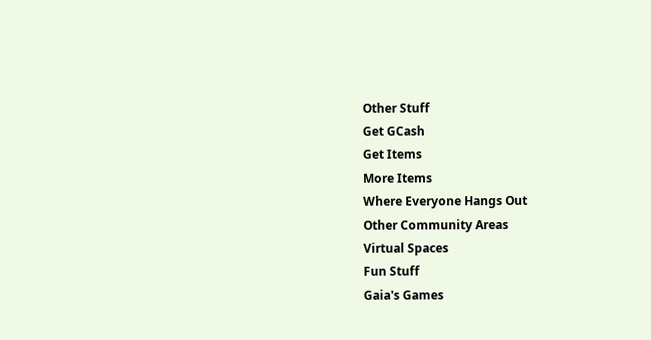Other Stuff
Get GCash
Get Items
More Items
Where Everyone Hangs Out
Other Community Areas
Virtual Spaces
Fun Stuff
Gaia's Games